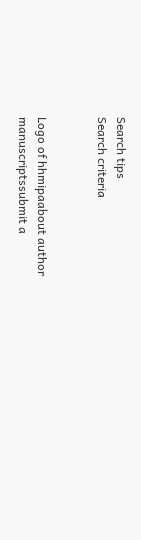Search tips
Search criteria


Logo of hhmipaabout author manuscriptssubmit a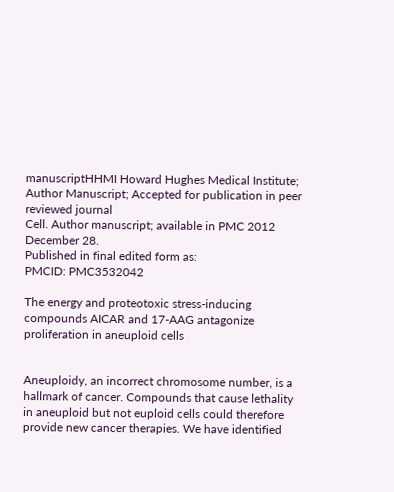manuscriptHHMI Howard Hughes Medical Institute; Author Manuscript; Accepted for publication in peer reviewed journal
Cell. Author manuscript; available in PMC 2012 December 28.
Published in final edited form as:
PMCID: PMC3532042

The energy and proteotoxic stress-inducing compounds AICAR and 17-AAG antagonize proliferation in aneuploid cells


Aneuploidy, an incorrect chromosome number, is a hallmark of cancer. Compounds that cause lethality in aneuploid but not euploid cells could therefore provide new cancer therapies. We have identified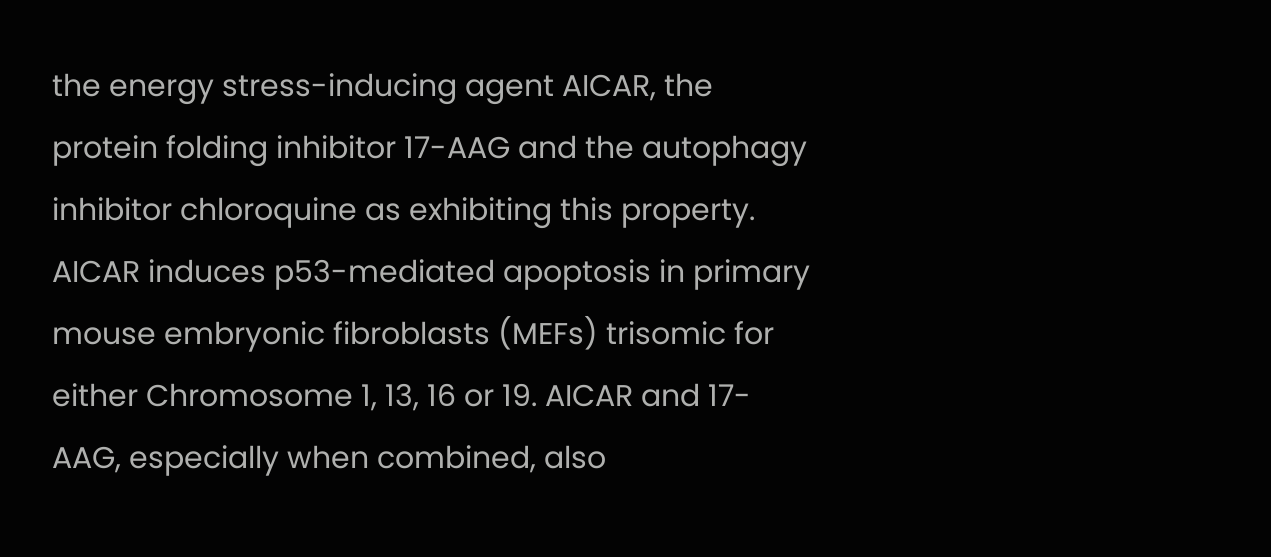the energy stress-inducing agent AICAR, the protein folding inhibitor 17-AAG and the autophagy inhibitor chloroquine as exhibiting this property. AICAR induces p53-mediated apoptosis in primary mouse embryonic fibroblasts (MEFs) trisomic for either Chromosome 1, 13, 16 or 19. AICAR and 17-AAG, especially when combined, also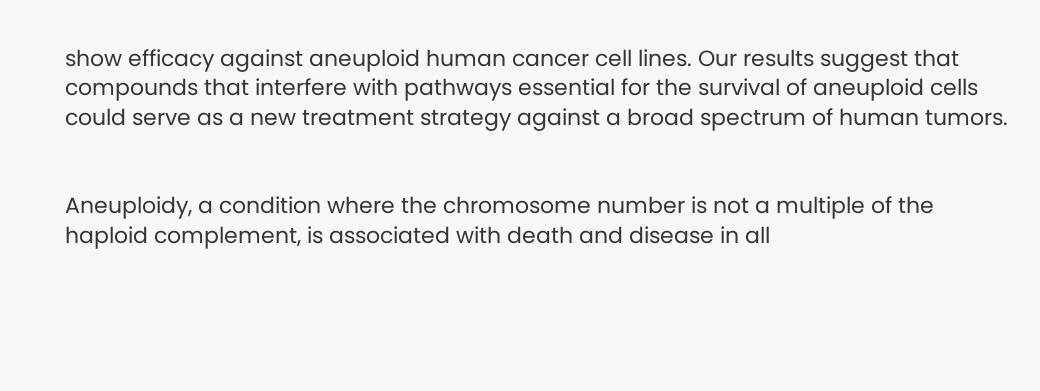show efficacy against aneuploid human cancer cell lines. Our results suggest that compounds that interfere with pathways essential for the survival of aneuploid cells could serve as a new treatment strategy against a broad spectrum of human tumors.


Aneuploidy, a condition where the chromosome number is not a multiple of the haploid complement, is associated with death and disease in all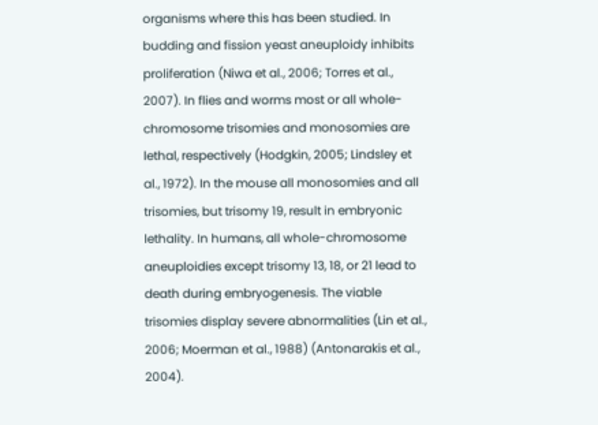organisms where this has been studied. In budding and fission yeast aneuploidy inhibits proliferation (Niwa et al., 2006; Torres et al., 2007). In flies and worms most or all whole-chromosome trisomies and monosomies are lethal, respectively (Hodgkin, 2005; Lindsley et al., 1972). In the mouse all monosomies and all trisomies, but trisomy 19, result in embryonic lethality. In humans, all whole-chromosome aneuploidies except trisomy 13, 18, or 21 lead to death during embryogenesis. The viable trisomies display severe abnormalities (Lin et al., 2006; Moerman et al., 1988) (Antonarakis et al., 2004).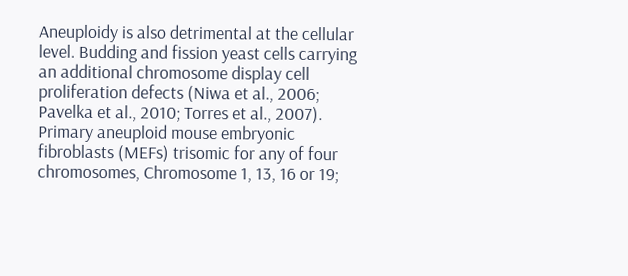Aneuploidy is also detrimental at the cellular level. Budding and fission yeast cells carrying an additional chromosome display cell proliferation defects (Niwa et al., 2006; Pavelka et al., 2010; Torres et al., 2007). Primary aneuploid mouse embryonic fibroblasts (MEFs) trisomic for any of four chromosomes, Chromosome 1, 13, 16 or 19;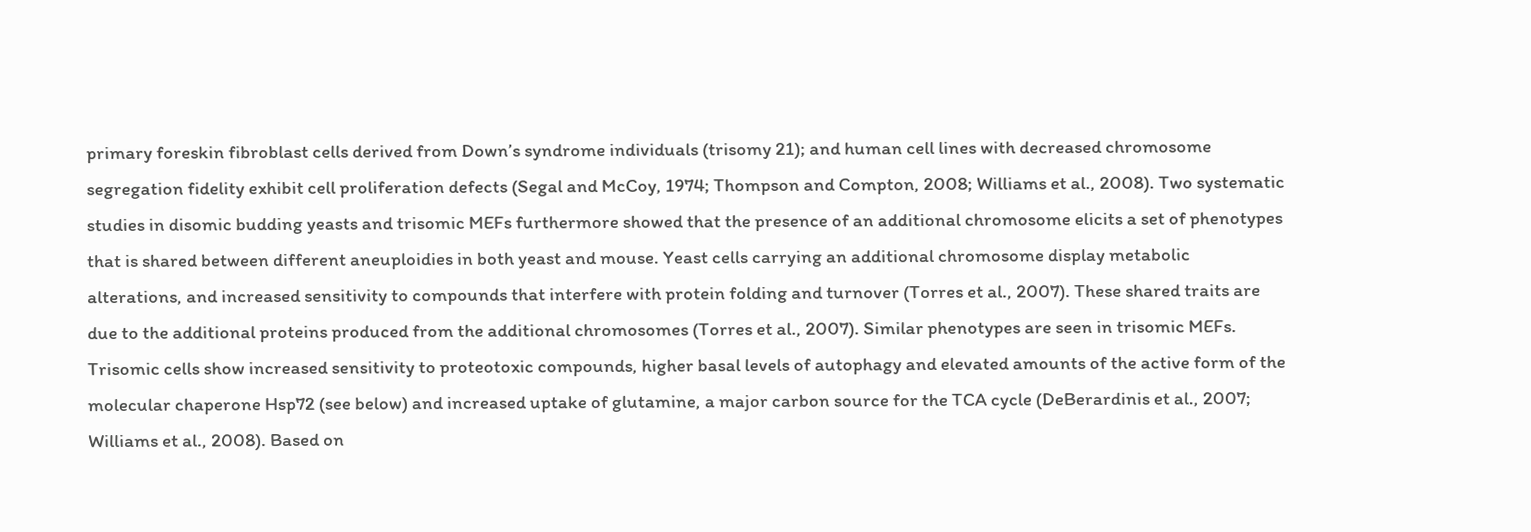primary foreskin fibroblast cells derived from Down’s syndrome individuals (trisomy 21); and human cell lines with decreased chromosome segregation fidelity exhibit cell proliferation defects (Segal and McCoy, 1974; Thompson and Compton, 2008; Williams et al., 2008). Two systematic studies in disomic budding yeasts and trisomic MEFs furthermore showed that the presence of an additional chromosome elicits a set of phenotypes that is shared between different aneuploidies in both yeast and mouse. Yeast cells carrying an additional chromosome display metabolic alterations, and increased sensitivity to compounds that interfere with protein folding and turnover (Torres et al., 2007). These shared traits are due to the additional proteins produced from the additional chromosomes (Torres et al., 2007). Similar phenotypes are seen in trisomic MEFs. Trisomic cells show increased sensitivity to proteotoxic compounds, higher basal levels of autophagy and elevated amounts of the active form of the molecular chaperone Hsp72 (see below) and increased uptake of glutamine, a major carbon source for the TCA cycle (DeBerardinis et al., 2007; Williams et al., 2008). Based on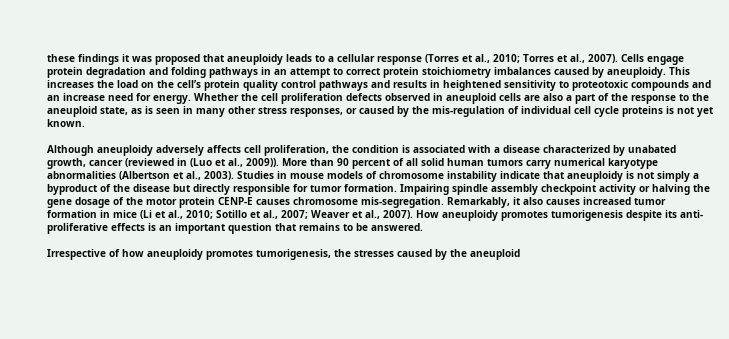these findings it was proposed that aneuploidy leads to a cellular response (Torres et al., 2010; Torres et al., 2007). Cells engage protein degradation and folding pathways in an attempt to correct protein stoichiometry imbalances caused by aneuploidy. This increases the load on the cell’s protein quality control pathways and results in heightened sensitivity to proteotoxic compounds and an increase need for energy. Whether the cell proliferation defects observed in aneuploid cells are also a part of the response to the aneuploid state, as is seen in many other stress responses, or caused by the mis-regulation of individual cell cycle proteins is not yet known.

Although aneuploidy adversely affects cell proliferation, the condition is associated with a disease characterized by unabated growth, cancer (reviewed in (Luo et al., 2009)). More than 90 percent of all solid human tumors carry numerical karyotype abnormalities (Albertson et al., 2003). Studies in mouse models of chromosome instability indicate that aneuploidy is not simply a byproduct of the disease but directly responsible for tumor formation. Impairing spindle assembly checkpoint activity or halving the gene dosage of the motor protein CENP-E causes chromosome mis-segregation. Remarkably, it also causes increased tumor formation in mice (Li et al., 2010; Sotillo et al., 2007; Weaver et al., 2007). How aneuploidy promotes tumorigenesis despite its anti-proliferative effects is an important question that remains to be answered.

Irrespective of how aneuploidy promotes tumorigenesis, the stresses caused by the aneuploid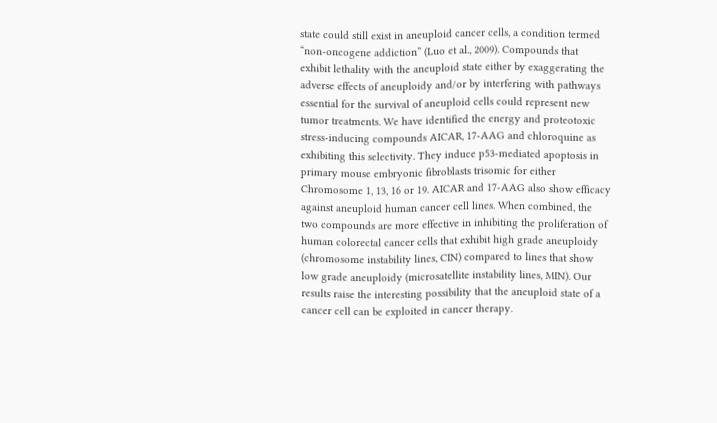state could still exist in aneuploid cancer cells, a condition termed “non-oncogene addiction” (Luo et al., 2009). Compounds that exhibit lethality with the aneuploid state either by exaggerating the adverse effects of aneuploidy and/or by interfering with pathways essential for the survival of aneuploid cells could represent new tumor treatments. We have identified the energy and proteotoxic stress-inducing compounds AICAR, 17-AAG and chloroquine as exhibiting this selectivity. They induce p53-mediated apoptosis in primary mouse embryonic fibroblasts trisomic for either Chromosome 1, 13, 16 or 19. AICAR and 17-AAG also show efficacy against aneuploid human cancer cell lines. When combined, the two compounds are more effective in inhibiting the proliferation of human colorectal cancer cells that exhibit high grade aneuploidy (chromosome instability lines, CIN) compared to lines that show low grade aneuploidy (microsatellite instability lines, MIN). Our results raise the interesting possibility that the aneuploid state of a cancer cell can be exploited in cancer therapy.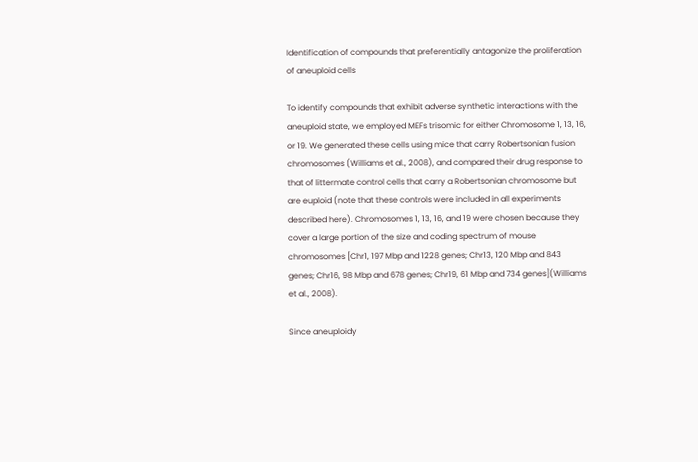Identification of compounds that preferentially antagonize the proliferation of aneuploid cells

To identify compounds that exhibit adverse synthetic interactions with the aneuploid state, we employed MEFs trisomic for either Chromosome 1, 13, 16, or 19. We generated these cells using mice that carry Robertsonian fusion chromosomes (Williams et al., 2008), and compared their drug response to that of littermate control cells that carry a Robertsonian chromosome but are euploid (note that these controls were included in all experiments described here). Chromosomes 1, 13, 16, and 19 were chosen because they cover a large portion of the size and coding spectrum of mouse chromosomes [Chr1, 197 Mbp and 1228 genes; Chr13, 120 Mbp and 843 genes; Chr16, 98 Mbp and 678 genes; Chr19, 61 Mbp and 734 genes](Williams et al., 2008).

Since aneuploidy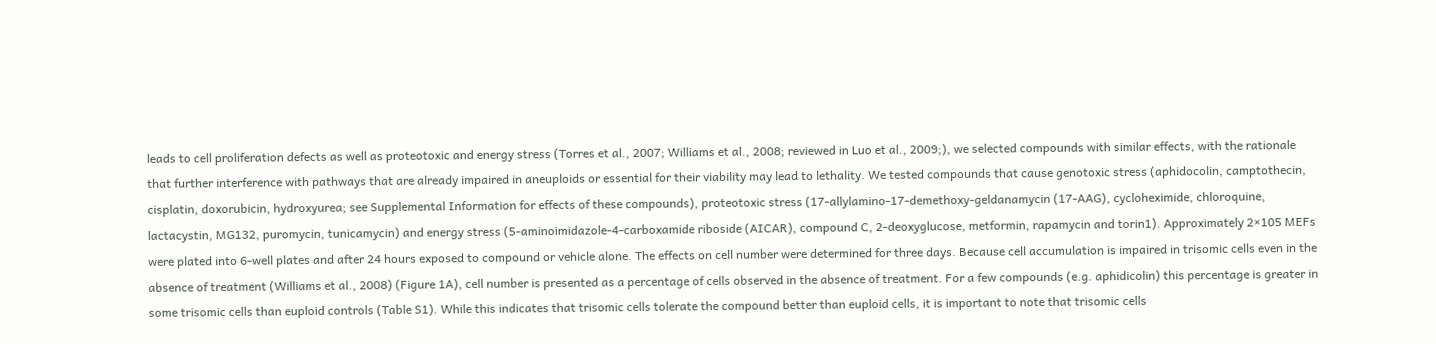leads to cell proliferation defects as well as proteotoxic and energy stress (Torres et al., 2007; Williams et al., 2008; reviewed in Luo et al., 2009;), we selected compounds with similar effects, with the rationale that further interference with pathways that are already impaired in aneuploids or essential for their viability may lead to lethality. We tested compounds that cause genotoxic stress (aphidocolin, camptothecin, cisplatin, doxorubicin, hydroxyurea; see Supplemental Information for effects of these compounds), proteotoxic stress (17-allylamino-17-demethoxy-geldanamycin (17-AAG), cycloheximide, chloroquine, lactacystin, MG132, puromycin, tunicamycin) and energy stress (5-aminoimidazole-4-carboxamide riboside (AICAR), compound C, 2-deoxyglucose, metformin, rapamycin and torin1). Approximately 2×105 MEFs were plated into 6-well plates and after 24 hours exposed to compound or vehicle alone. The effects on cell number were determined for three days. Because cell accumulation is impaired in trisomic cells even in the absence of treatment (Williams et al., 2008) (Figure 1A), cell number is presented as a percentage of cells observed in the absence of treatment. For a few compounds (e.g. aphidicolin) this percentage is greater in some trisomic cells than euploid controls (Table S1). While this indicates that trisomic cells tolerate the compound better than euploid cells, it is important to note that trisomic cells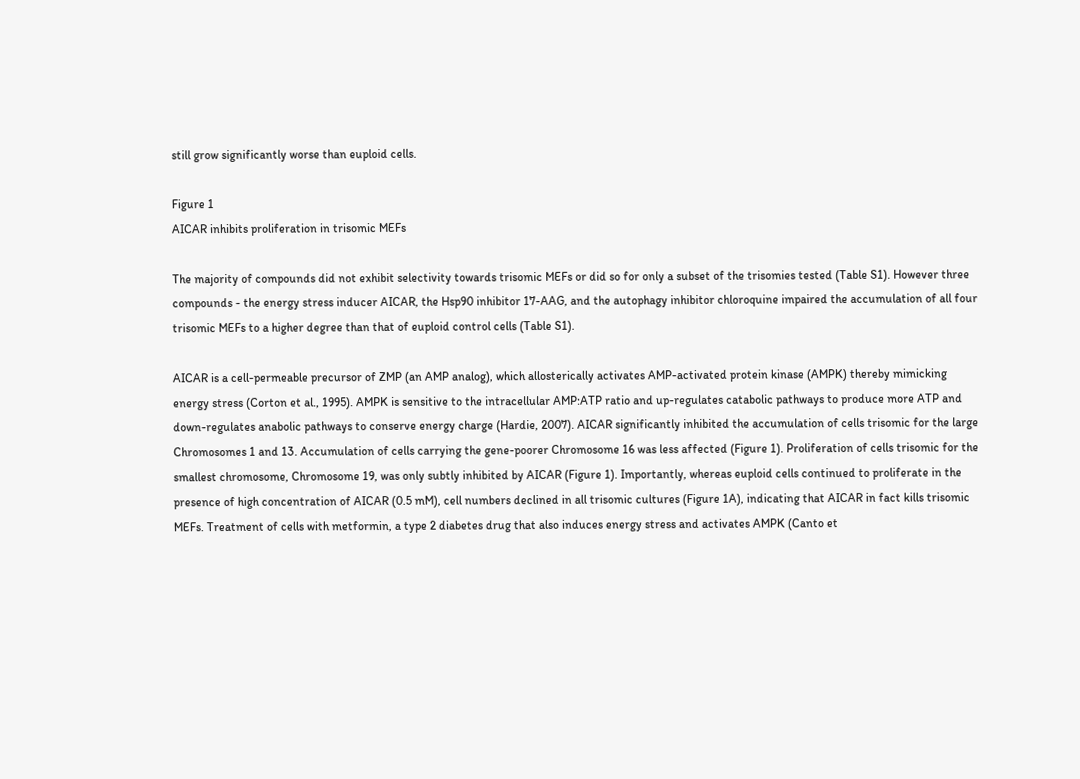still grow significantly worse than euploid cells.

Figure 1
AICAR inhibits proliferation in trisomic MEFs

The majority of compounds did not exhibit selectivity towards trisomic MEFs or did so for only a subset of the trisomies tested (Table S1). However three compounds - the energy stress inducer AICAR, the Hsp90 inhibitor 17-AAG, and the autophagy inhibitor chloroquine impaired the accumulation of all four trisomic MEFs to a higher degree than that of euploid control cells (Table S1).

AICAR is a cell-permeable precursor of ZMP (an AMP analog), which allosterically activates AMP-activated protein kinase (AMPK) thereby mimicking energy stress (Corton et al., 1995). AMPK is sensitive to the intracellular AMP:ATP ratio and up-regulates catabolic pathways to produce more ATP and down-regulates anabolic pathways to conserve energy charge (Hardie, 2007). AICAR significantly inhibited the accumulation of cells trisomic for the large Chromosomes 1 and 13. Accumulation of cells carrying the gene-poorer Chromosome 16 was less affected (Figure 1). Proliferation of cells trisomic for the smallest chromosome, Chromosome 19, was only subtly inhibited by AICAR (Figure 1). Importantly, whereas euploid cells continued to proliferate in the presence of high concentration of AICAR (0.5 mM), cell numbers declined in all trisomic cultures (Figure 1A), indicating that AICAR in fact kills trisomic MEFs. Treatment of cells with metformin, a type 2 diabetes drug that also induces energy stress and activates AMPK (Canto et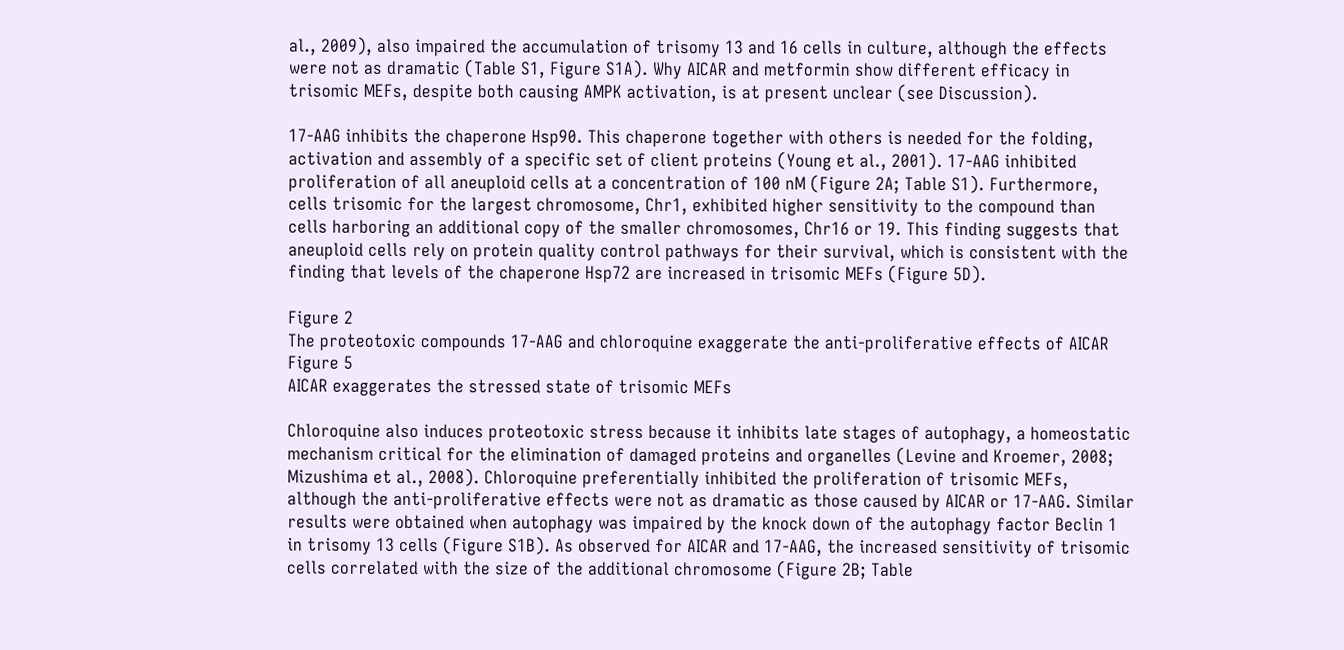al., 2009), also impaired the accumulation of trisomy 13 and 16 cells in culture, although the effects were not as dramatic (Table S1, Figure S1A). Why AICAR and metformin show different efficacy in trisomic MEFs, despite both causing AMPK activation, is at present unclear (see Discussion).

17-AAG inhibits the chaperone Hsp90. This chaperone together with others is needed for the folding, activation and assembly of a specific set of client proteins (Young et al., 2001). 17-AAG inhibited proliferation of all aneuploid cells at a concentration of 100 nM (Figure 2A; Table S1). Furthermore, cells trisomic for the largest chromosome, Chr1, exhibited higher sensitivity to the compound than cells harboring an additional copy of the smaller chromosomes, Chr16 or 19. This finding suggests that aneuploid cells rely on protein quality control pathways for their survival, which is consistent with the finding that levels of the chaperone Hsp72 are increased in trisomic MEFs (Figure 5D).

Figure 2
The proteotoxic compounds 17-AAG and chloroquine exaggerate the anti-proliferative effects of AICAR
Figure 5
AICAR exaggerates the stressed state of trisomic MEFs

Chloroquine also induces proteotoxic stress because it inhibits late stages of autophagy, a homeostatic mechanism critical for the elimination of damaged proteins and organelles (Levine and Kroemer, 2008; Mizushima et al., 2008). Chloroquine preferentially inhibited the proliferation of trisomic MEFs, although the anti-proliferative effects were not as dramatic as those caused by AICAR or 17-AAG. Similar results were obtained when autophagy was impaired by the knock down of the autophagy factor Beclin 1 in trisomy 13 cells (Figure S1B). As observed for AICAR and 17-AAG, the increased sensitivity of trisomic cells correlated with the size of the additional chromosome (Figure 2B; Table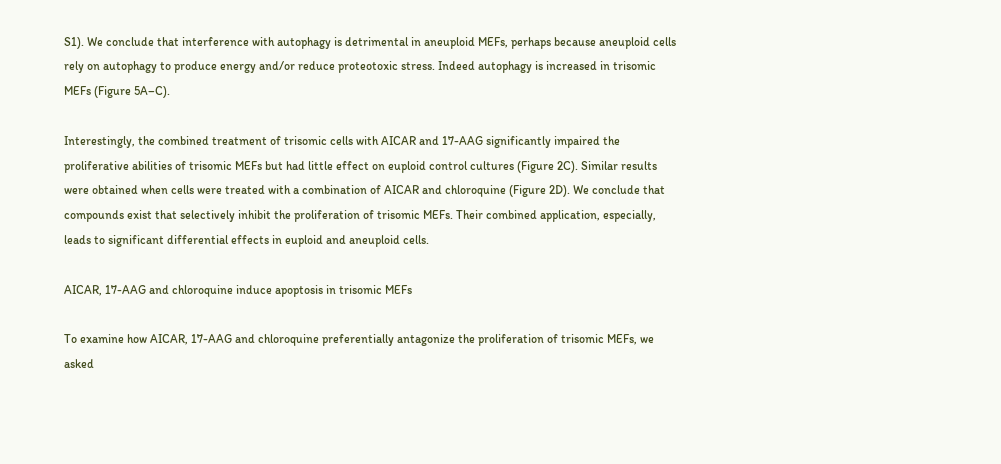S1). We conclude that interference with autophagy is detrimental in aneuploid MEFs, perhaps because aneuploid cells rely on autophagy to produce energy and/or reduce proteotoxic stress. Indeed autophagy is increased in trisomic MEFs (Figure 5A–C).

Interestingly, the combined treatment of trisomic cells with AICAR and 17-AAG significantly impaired the proliferative abilities of trisomic MEFs but had little effect on euploid control cultures (Figure 2C). Similar results were obtained when cells were treated with a combination of AICAR and chloroquine (Figure 2D). We conclude that compounds exist that selectively inhibit the proliferation of trisomic MEFs. Their combined application, especially, leads to significant differential effects in euploid and aneuploid cells.

AICAR, 17-AAG and chloroquine induce apoptosis in trisomic MEFs

To examine how AICAR, 17-AAG and chloroquine preferentially antagonize the proliferation of trisomic MEFs, we asked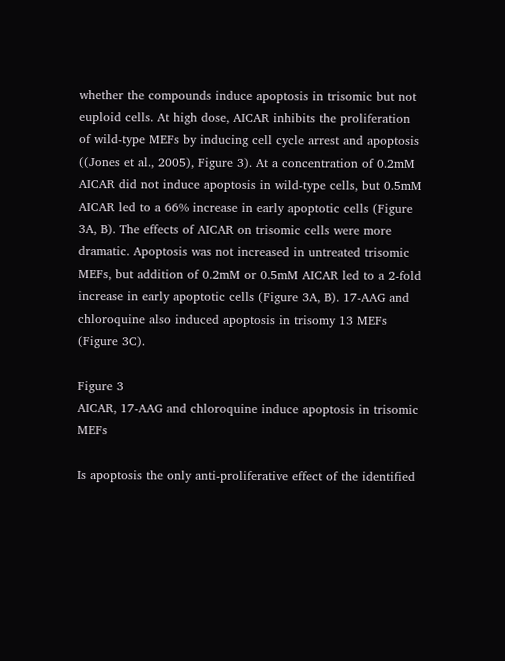whether the compounds induce apoptosis in trisomic but not euploid cells. At high dose, AICAR inhibits the proliferation of wild-type MEFs by inducing cell cycle arrest and apoptosis ((Jones et al., 2005), Figure 3). At a concentration of 0.2mM AICAR did not induce apoptosis in wild-type cells, but 0.5mM AICAR led to a 66% increase in early apoptotic cells (Figure 3A, B). The effects of AICAR on trisomic cells were more dramatic. Apoptosis was not increased in untreated trisomic MEFs, but addition of 0.2mM or 0.5mM AICAR led to a 2-fold increase in early apoptotic cells (Figure 3A, B). 17-AAG and chloroquine also induced apoptosis in trisomy 13 MEFs (Figure 3C).

Figure 3
AICAR, 17-AAG and chloroquine induce apoptosis in trisomic MEFs

Is apoptosis the only anti-proliferative effect of the identified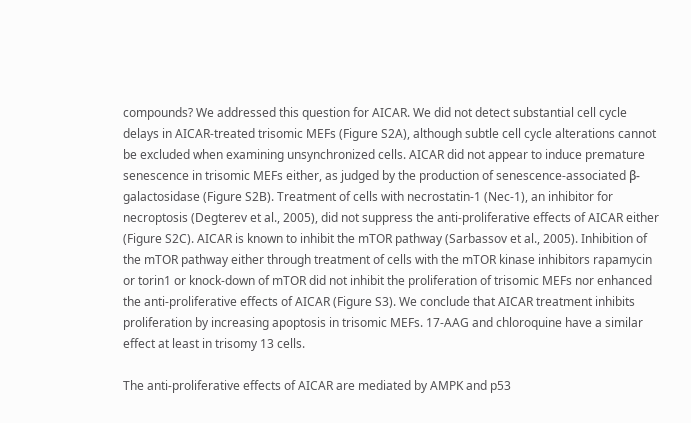compounds? We addressed this question for AICAR. We did not detect substantial cell cycle delays in AICAR-treated trisomic MEFs (Figure S2A), although subtle cell cycle alterations cannot be excluded when examining unsynchronized cells. AICAR did not appear to induce premature senescence in trisomic MEFs either, as judged by the production of senescence-associated β-galactosidase (Figure S2B). Treatment of cells with necrostatin-1 (Nec-1), an inhibitor for necroptosis (Degterev et al., 2005), did not suppress the anti-proliferative effects of AICAR either (Figure S2C). AICAR is known to inhibit the mTOR pathway (Sarbassov et al., 2005). Inhibition of the mTOR pathway either through treatment of cells with the mTOR kinase inhibitors rapamycin or torin1 or knock-down of mTOR did not inhibit the proliferation of trisomic MEFs nor enhanced the anti-proliferative effects of AICAR (Figure S3). We conclude that AICAR treatment inhibits proliferation by increasing apoptosis in trisomic MEFs. 17-AAG and chloroquine have a similar effect at least in trisomy 13 cells.

The anti-proliferative effects of AICAR are mediated by AMPK and p53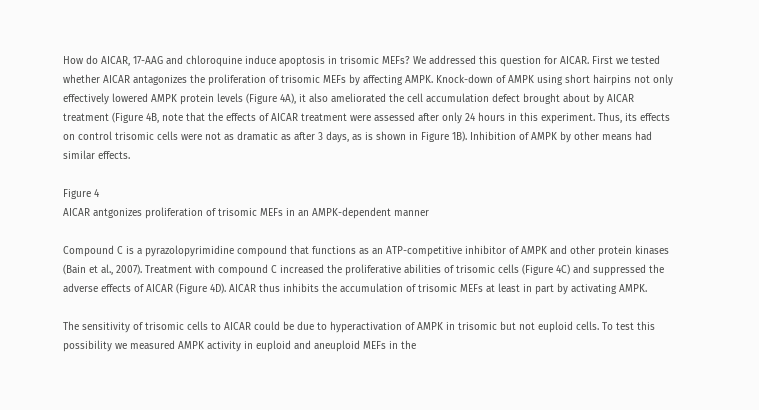How do AICAR, 17-AAG and chloroquine induce apoptosis in trisomic MEFs? We addressed this question for AICAR. First we tested whether AICAR antagonizes the proliferation of trisomic MEFs by affecting AMPK. Knock-down of AMPK using short hairpins not only effectively lowered AMPK protein levels (Figure 4A), it also ameliorated the cell accumulation defect brought about by AICAR treatment (Figure 4B, note that the effects of AICAR treatment were assessed after only 24 hours in this experiment. Thus, its effects on control trisomic cells were not as dramatic as after 3 days, as is shown in Figure 1B). Inhibition of AMPK by other means had similar effects.

Figure 4
AICAR antgonizes proliferation of trisomic MEFs in an AMPK-dependent manner

Compound C is a pyrazolopyrimidine compound that functions as an ATP-competitive inhibitor of AMPK and other protein kinases (Bain et al., 2007). Treatment with compound C increased the proliferative abilities of trisomic cells (Figure 4C) and suppressed the adverse effects of AICAR (Figure 4D). AICAR thus inhibits the accumulation of trisomic MEFs at least in part by activating AMPK.

The sensitivity of trisomic cells to AICAR could be due to hyperactivation of AMPK in trisomic but not euploid cells. To test this possibility we measured AMPK activity in euploid and aneuploid MEFs in the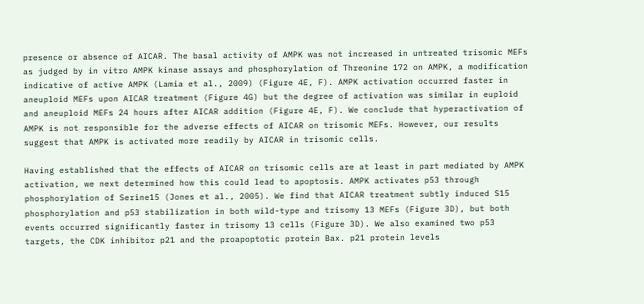presence or absence of AICAR. The basal activity of AMPK was not increased in untreated trisomic MEFs as judged by in vitro AMPK kinase assays and phosphorylation of Threonine 172 on AMPK, a modification indicative of active AMPK (Lamia et al., 2009) (Figure 4E, F). AMPK activation occurred faster in aneuploid MEFs upon AICAR treatment (Figure 4G) but the degree of activation was similar in euploid and aneuploid MEFs 24 hours after AICAR addition (Figure 4E, F). We conclude that hyperactivation of AMPK is not responsible for the adverse effects of AICAR on trisomic MEFs. However, our results suggest that AMPK is activated more readily by AICAR in trisomic cells.

Having established that the effects of AICAR on trisomic cells are at least in part mediated by AMPK activation, we next determined how this could lead to apoptosis. AMPK activates p53 through phosphorylation of Serine15 (Jones et al., 2005). We find that AICAR treatment subtly induced S15 phosphorylation and p53 stabilization in both wild-type and trisomy 13 MEFs (Figure 3D), but both events occurred significantly faster in trisomy 13 cells (Figure 3D). We also examined two p53 targets, the CDK inhibitor p21 and the proapoptotic protein Bax. p21 protein levels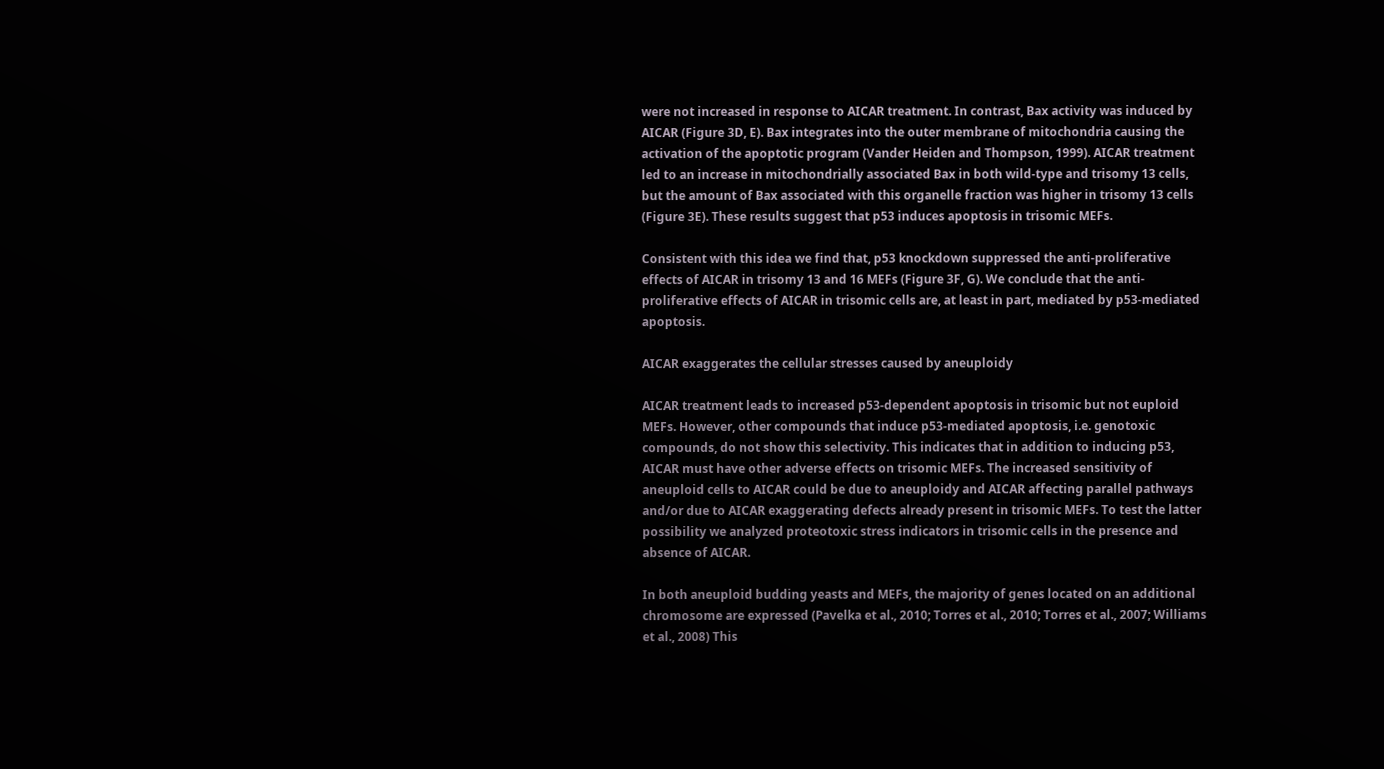were not increased in response to AICAR treatment. In contrast, Bax activity was induced by AICAR (Figure 3D, E). Bax integrates into the outer membrane of mitochondria causing the activation of the apoptotic program (Vander Heiden and Thompson, 1999). AICAR treatment led to an increase in mitochondrially associated Bax in both wild-type and trisomy 13 cells, but the amount of Bax associated with this organelle fraction was higher in trisomy 13 cells (Figure 3E). These results suggest that p53 induces apoptosis in trisomic MEFs.

Consistent with this idea we find that, p53 knockdown suppressed the anti-proliferative effects of AICAR in trisomy 13 and 16 MEFs (Figure 3F, G). We conclude that the anti-proliferative effects of AICAR in trisomic cells are, at least in part, mediated by p53-mediated apoptosis.

AICAR exaggerates the cellular stresses caused by aneuploidy

AICAR treatment leads to increased p53-dependent apoptosis in trisomic but not euploid MEFs. However, other compounds that induce p53-mediated apoptosis, i.e. genotoxic compounds, do not show this selectivity. This indicates that in addition to inducing p53, AICAR must have other adverse effects on trisomic MEFs. The increased sensitivity of aneuploid cells to AICAR could be due to aneuploidy and AICAR affecting parallel pathways and/or due to AICAR exaggerating defects already present in trisomic MEFs. To test the latter possibility we analyzed proteotoxic stress indicators in trisomic cells in the presence and absence of AICAR.

In both aneuploid budding yeasts and MEFs, the majority of genes located on an additional chromosome are expressed (Pavelka et al., 2010; Torres et al., 2010; Torres et al., 2007; Williams et al., 2008) This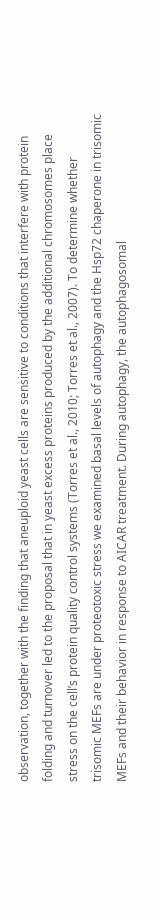observation, together with the finding that aneuploid yeast cells are sensitive to conditions that interfere with protein folding and turnover led to the proposal that in yeast excess proteins produced by the additional chromosomes place stress on the cell’s protein quality control systems (Torres et al., 2010; Torres et al., 2007). To determine whether trisomic MEFs are under proteotoxic stress we examined basal levels of autophagy and the Hsp72 chaperone in trisomic MEFs and their behavior in response to AICAR treatment. During autophagy, the autophagosomal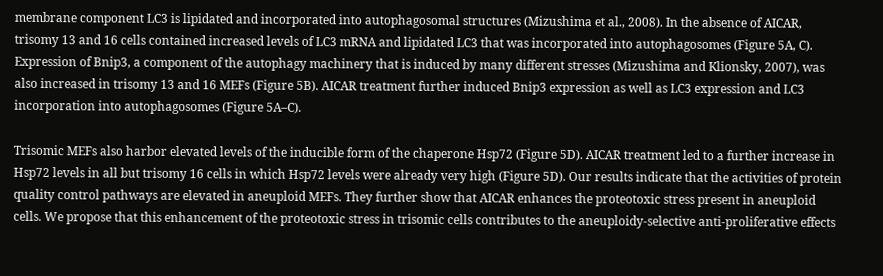membrane component LC3 is lipidated and incorporated into autophagosomal structures (Mizushima et al., 2008). In the absence of AICAR, trisomy 13 and 16 cells contained increased levels of LC3 mRNA and lipidated LC3 that was incorporated into autophagosomes (Figure 5A, C). Expression of Bnip3, a component of the autophagy machinery that is induced by many different stresses (Mizushima and Klionsky, 2007), was also increased in trisomy 13 and 16 MEFs (Figure 5B). AICAR treatment further induced Bnip3 expression as well as LC3 expression and LC3 incorporation into autophagosomes (Figure 5A–C).

Trisomic MEFs also harbor elevated levels of the inducible form of the chaperone Hsp72 (Figure 5D). AICAR treatment led to a further increase in Hsp72 levels in all but trisomy 16 cells in which Hsp72 levels were already very high (Figure 5D). Our results indicate that the activities of protein quality control pathways are elevated in aneuploid MEFs. They further show that AICAR enhances the proteotoxic stress present in aneuploid cells. We propose that this enhancement of the proteotoxic stress in trisomic cells contributes to the aneuploidy-selective anti-proliferative effects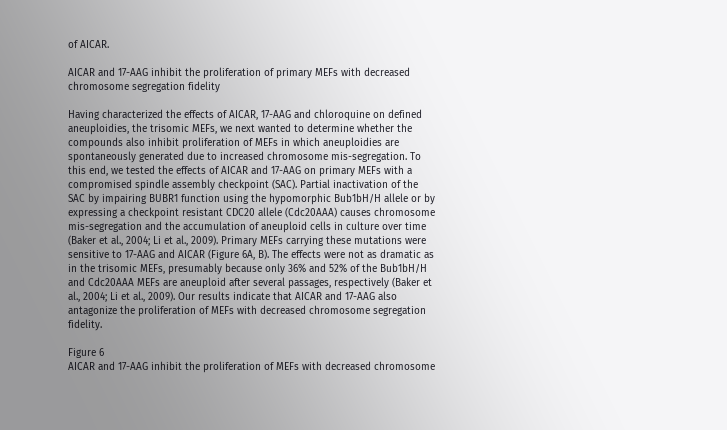of AICAR.

AICAR and 17-AAG inhibit the proliferation of primary MEFs with decreased chromosome segregation fidelity

Having characterized the effects of AICAR, 17-AAG and chloroquine on defined aneuploidies, the trisomic MEFs, we next wanted to determine whether the compounds also inhibit proliferation of MEFs in which aneuploidies are spontaneously generated due to increased chromosome mis-segregation. To this end, we tested the effects of AICAR and 17-AAG on primary MEFs with a compromised spindle assembly checkpoint (SAC). Partial inactivation of the SAC by impairing BUBR1 function using the hypomorphic Bub1bH/H allele or by expressing a checkpoint resistant CDC20 allele (Cdc20AAA) causes chromosome mis-segregation and the accumulation of aneuploid cells in culture over time (Baker et al., 2004; Li et al., 2009). Primary MEFs carrying these mutations were sensitive to 17-AAG and AICAR (Figure 6A, B). The effects were not as dramatic as in the trisomic MEFs, presumably because only 36% and 52% of the Bub1bH/H and Cdc20AAA MEFs are aneuploid after several passages, respectively (Baker et al., 2004; Li et al., 2009). Our results indicate that AICAR and 17-AAG also antagonize the proliferation of MEFs with decreased chromosome segregation fidelity.

Figure 6
AICAR and 17-AAG inhibit the proliferation of MEFs with decreased chromosome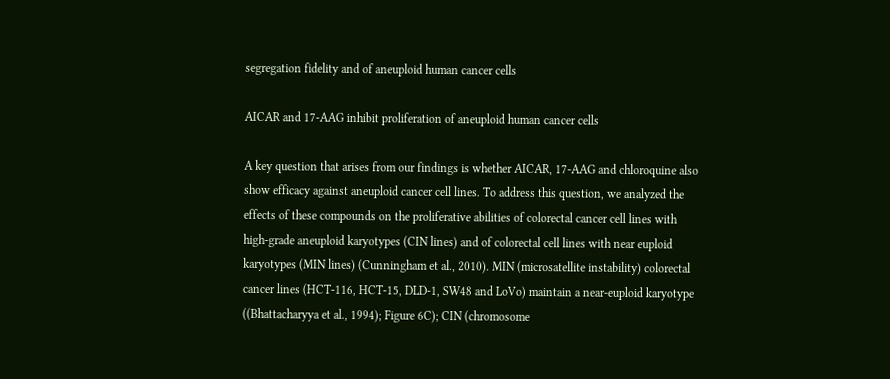segregation fidelity and of aneuploid human cancer cells

AICAR and 17-AAG inhibit proliferation of aneuploid human cancer cells

A key question that arises from our findings is whether AICAR, 17-AAG and chloroquine also show efficacy against aneuploid cancer cell lines. To address this question, we analyzed the effects of these compounds on the proliferative abilities of colorectal cancer cell lines with high-grade aneuploid karyotypes (CIN lines) and of colorectal cell lines with near euploid karyotypes (MIN lines) (Cunningham et al., 2010). MIN (microsatellite instability) colorectal cancer lines (HCT-116, HCT-15, DLD-1, SW48 and LoVo) maintain a near-euploid karyotype ((Bhattacharyya et al., 1994); Figure 6C); CIN (chromosome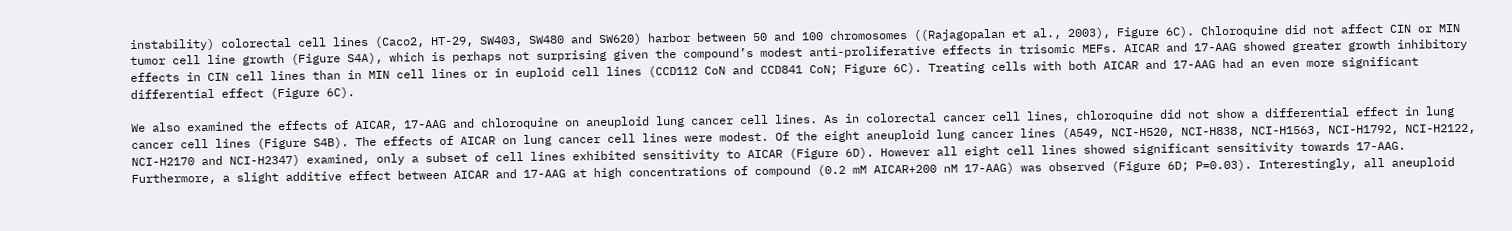instability) colorectal cell lines (Caco2, HT-29, SW403, SW480 and SW620) harbor between 50 and 100 chromosomes ((Rajagopalan et al., 2003), Figure 6C). Chloroquine did not affect CIN or MIN tumor cell line growth (Figure S4A), which is perhaps not surprising given the compound’s modest anti-proliferative effects in trisomic MEFs. AICAR and 17-AAG showed greater growth inhibitory effects in CIN cell lines than in MIN cell lines or in euploid cell lines (CCD112 CoN and CCD841 CoN; Figure 6C). Treating cells with both AICAR and 17-AAG had an even more significant differential effect (Figure 6C).

We also examined the effects of AICAR, 17-AAG and chloroquine on aneuploid lung cancer cell lines. As in colorectal cancer cell lines, chloroquine did not show a differential effect in lung cancer cell lines (Figure S4B). The effects of AICAR on lung cancer cell lines were modest. Of the eight aneuploid lung cancer lines (A549, NCI-H520, NCI-H838, NCI-H1563, NCI-H1792, NCI-H2122, NCI-H2170 and NCI-H2347) examined, only a subset of cell lines exhibited sensitivity to AICAR (Figure 6D). However all eight cell lines showed significant sensitivity towards 17-AAG. Furthermore, a slight additive effect between AICAR and 17-AAG at high concentrations of compound (0.2 mM AICAR+200 nM 17-AAG) was observed (Figure 6D; P=0.03). Interestingly, all aneuploid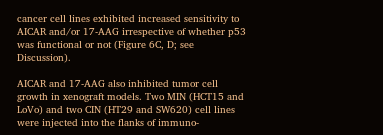cancer cell lines exhibited increased sensitivity to AICAR and/or 17-AAG irrespective of whether p53 was functional or not (Figure 6C, D; see Discussion).

AICAR and 17-AAG also inhibited tumor cell growth in xenograft models. Two MIN (HCT15 and LoVo) and two CIN (HT29 and SW620) cell lines were injected into the flanks of immuno-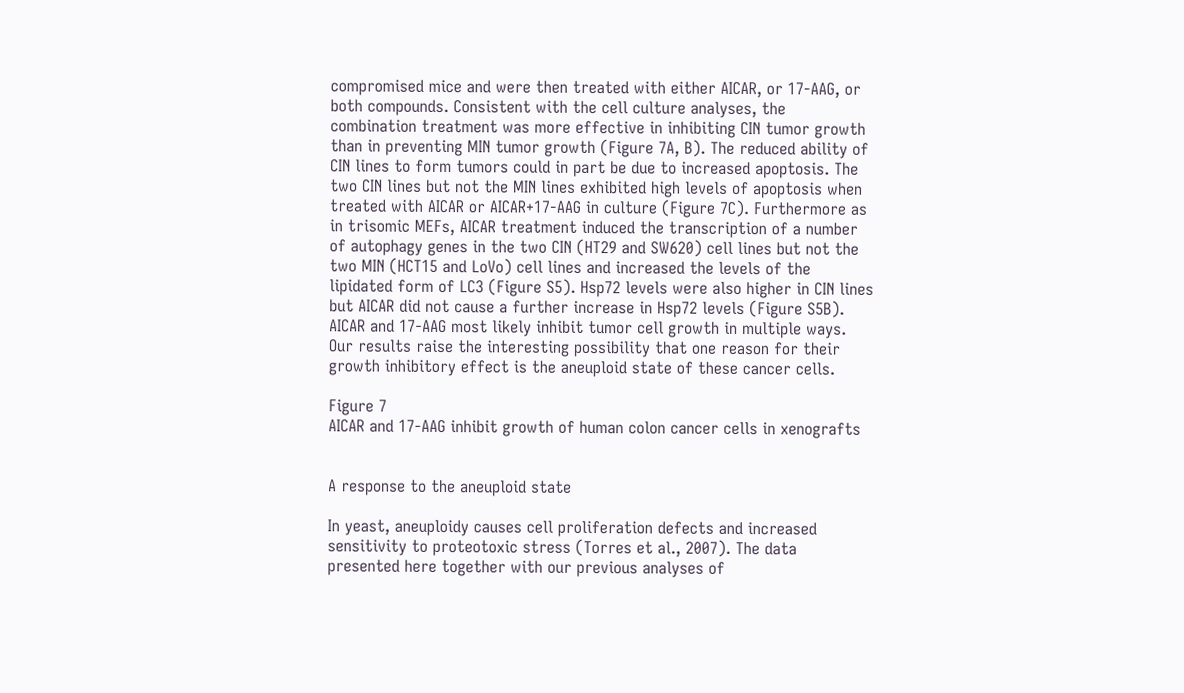compromised mice and were then treated with either AICAR, or 17-AAG, or both compounds. Consistent with the cell culture analyses, the combination treatment was more effective in inhibiting CIN tumor growth than in preventing MIN tumor growth (Figure 7A, B). The reduced ability of CIN lines to form tumors could in part be due to increased apoptosis. The two CIN lines but not the MIN lines exhibited high levels of apoptosis when treated with AICAR or AICAR+17-AAG in culture (Figure 7C). Furthermore as in trisomic MEFs, AICAR treatment induced the transcription of a number of autophagy genes in the two CIN (HT29 and SW620) cell lines but not the two MIN (HCT15 and LoVo) cell lines and increased the levels of the lipidated form of LC3 (Figure S5). Hsp72 levels were also higher in CIN lines but AICAR did not cause a further increase in Hsp72 levels (Figure S5B). AICAR and 17-AAG most likely inhibit tumor cell growth in multiple ways. Our results raise the interesting possibility that one reason for their growth inhibitory effect is the aneuploid state of these cancer cells.

Figure 7
AICAR and 17-AAG inhibit growth of human colon cancer cells in xenografts


A response to the aneuploid state

In yeast, aneuploidy causes cell proliferation defects and increased sensitivity to proteotoxic stress (Torres et al., 2007). The data presented here together with our previous analyses of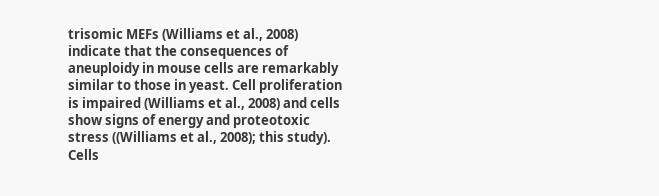trisomic MEFs (Williams et al., 2008) indicate that the consequences of aneuploidy in mouse cells are remarkably similar to those in yeast. Cell proliferation is impaired (Williams et al., 2008) and cells show signs of energy and proteotoxic stress ((Williams et al., 2008); this study). Cells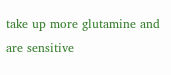take up more glutamine and are sensitive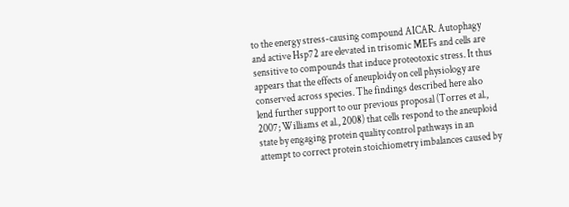to the energy stress-causing compound AICAR. Autophagy and active Hsp72 are elevated in trisomic MEFs and cells are sensitive to compounds that induce proteotoxic stress. It thus appears that the effects of aneuploidy on cell physiology are conserved across species. The findings described here also lend further support to our previous proposal (Torres et al., 2007; Williams et al., 2008) that cells respond to the aneuploid state by engaging protein quality control pathways in an attempt to correct protein stoichiometry imbalances caused by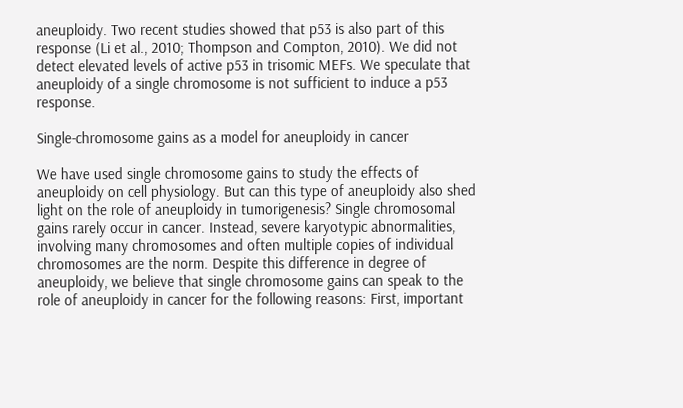aneuploidy. Two recent studies showed that p53 is also part of this response (Li et al., 2010; Thompson and Compton, 2010). We did not detect elevated levels of active p53 in trisomic MEFs. We speculate that aneuploidy of a single chromosome is not sufficient to induce a p53 response.

Single-chromosome gains as a model for aneuploidy in cancer

We have used single chromosome gains to study the effects of aneuploidy on cell physiology. But can this type of aneuploidy also shed light on the role of aneuploidy in tumorigenesis? Single chromosomal gains rarely occur in cancer. Instead, severe karyotypic abnormalities, involving many chromosomes and often multiple copies of individual chromosomes are the norm. Despite this difference in degree of aneuploidy, we believe that single chromosome gains can speak to the role of aneuploidy in cancer for the following reasons: First, important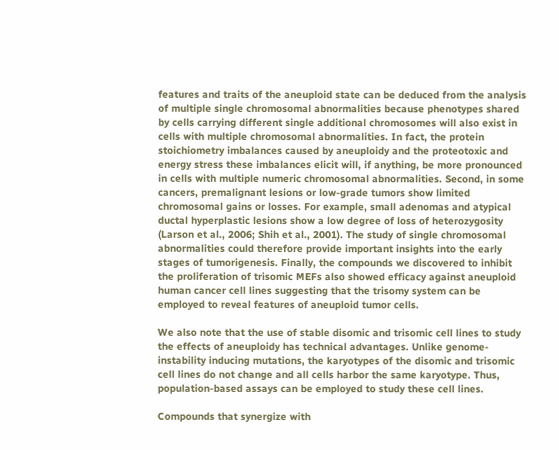features and traits of the aneuploid state can be deduced from the analysis of multiple single chromosomal abnormalities because phenotypes shared by cells carrying different single additional chromosomes will also exist in cells with multiple chromosomal abnormalities. In fact, the protein stoichiometry imbalances caused by aneuploidy and the proteotoxic and energy stress these imbalances elicit will, if anything, be more pronounced in cells with multiple numeric chromosomal abnormalities. Second, in some cancers, premalignant lesions or low-grade tumors show limited chromosomal gains or losses. For example, small adenomas and atypical ductal hyperplastic lesions show a low degree of loss of heterozygosity (Larson et al., 2006; Shih et al., 2001). The study of single chromosomal abnormalities could therefore provide important insights into the early stages of tumorigenesis. Finally, the compounds we discovered to inhibit the proliferation of trisomic MEFs also showed efficacy against aneuploid human cancer cell lines suggesting that the trisomy system can be employed to reveal features of aneuploid tumor cells.

We also note that the use of stable disomic and trisomic cell lines to study the effects of aneuploidy has technical advantages. Unlike genome-instability inducing mutations, the karyotypes of the disomic and trisomic cell lines do not change and all cells harbor the same karyotype. Thus, population-based assays can be employed to study these cell lines.

Compounds that synergize with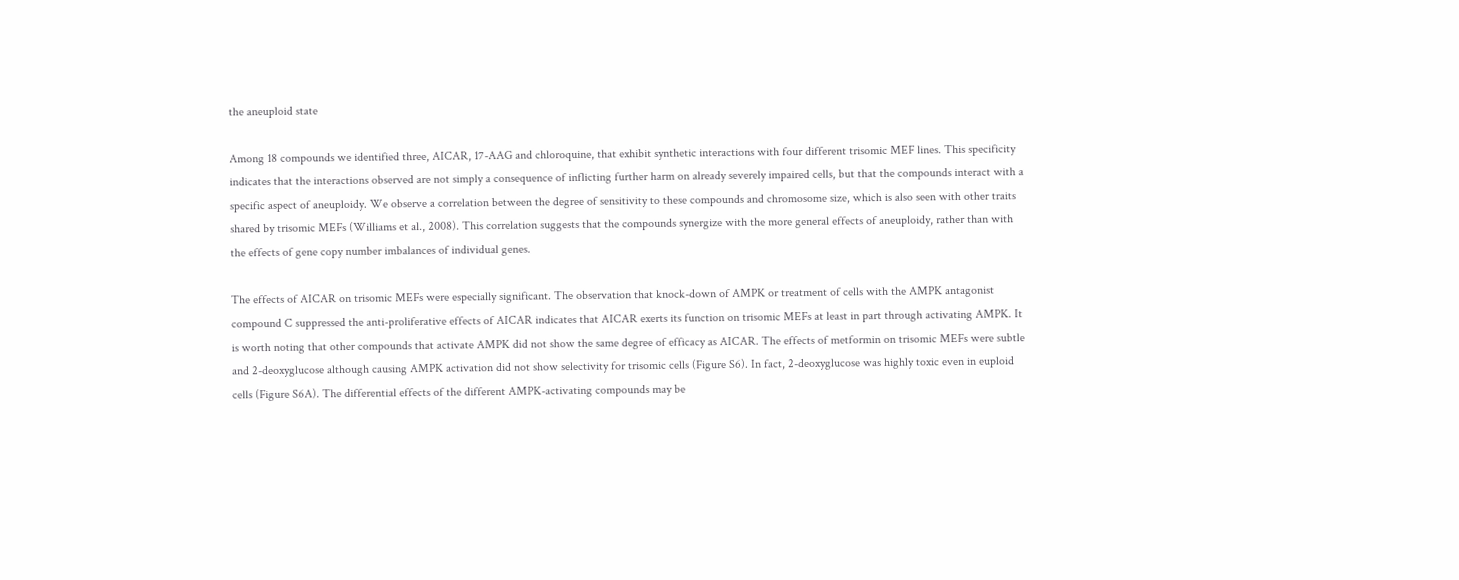the aneuploid state

Among 18 compounds we identified three, AICAR, 17-AAG and chloroquine, that exhibit synthetic interactions with four different trisomic MEF lines. This specificity indicates that the interactions observed are not simply a consequence of inflicting further harm on already severely impaired cells, but that the compounds interact with a specific aspect of aneuploidy. We observe a correlation between the degree of sensitivity to these compounds and chromosome size, which is also seen with other traits shared by trisomic MEFs (Williams et al., 2008). This correlation suggests that the compounds synergize with the more general effects of aneuploidy, rather than with the effects of gene copy number imbalances of individual genes.

The effects of AICAR on trisomic MEFs were especially significant. The observation that knock-down of AMPK or treatment of cells with the AMPK antagonist compound C suppressed the anti-proliferative effects of AICAR indicates that AICAR exerts its function on trisomic MEFs at least in part through activating AMPK. It is worth noting that other compounds that activate AMPK did not show the same degree of efficacy as AICAR. The effects of metformin on trisomic MEFs were subtle and 2-deoxyglucose although causing AMPK activation did not show selectivity for trisomic cells (Figure S6). In fact, 2-deoxyglucose was highly toxic even in euploid cells (Figure S6A). The differential effects of the different AMPK-activating compounds may be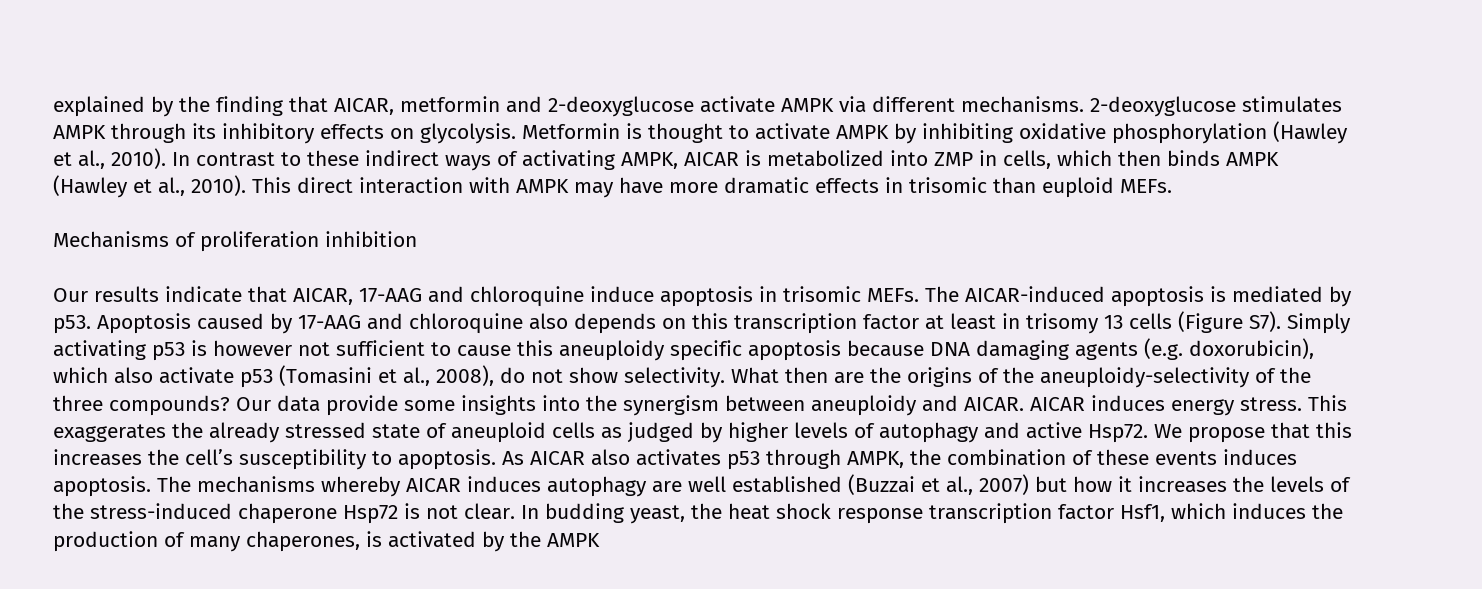explained by the finding that AICAR, metformin and 2-deoxyglucose activate AMPK via different mechanisms. 2-deoxyglucose stimulates AMPK through its inhibitory effects on glycolysis. Metformin is thought to activate AMPK by inhibiting oxidative phosphorylation (Hawley et al., 2010). In contrast to these indirect ways of activating AMPK, AICAR is metabolized into ZMP in cells, which then binds AMPK (Hawley et al., 2010). This direct interaction with AMPK may have more dramatic effects in trisomic than euploid MEFs.

Mechanisms of proliferation inhibition

Our results indicate that AICAR, 17-AAG and chloroquine induce apoptosis in trisomic MEFs. The AICAR-induced apoptosis is mediated by p53. Apoptosis caused by 17-AAG and chloroquine also depends on this transcription factor at least in trisomy 13 cells (Figure S7). Simply activating p53 is however not sufficient to cause this aneuploidy specific apoptosis because DNA damaging agents (e.g. doxorubicin), which also activate p53 (Tomasini et al., 2008), do not show selectivity. What then are the origins of the aneuploidy-selectivity of the three compounds? Our data provide some insights into the synergism between aneuploidy and AICAR. AICAR induces energy stress. This exaggerates the already stressed state of aneuploid cells as judged by higher levels of autophagy and active Hsp72. We propose that this increases the cell’s susceptibility to apoptosis. As AICAR also activates p53 through AMPK, the combination of these events induces apoptosis. The mechanisms whereby AICAR induces autophagy are well established (Buzzai et al., 2007) but how it increases the levels of the stress-induced chaperone Hsp72 is not clear. In budding yeast, the heat shock response transcription factor Hsf1, which induces the production of many chaperones, is activated by the AMPK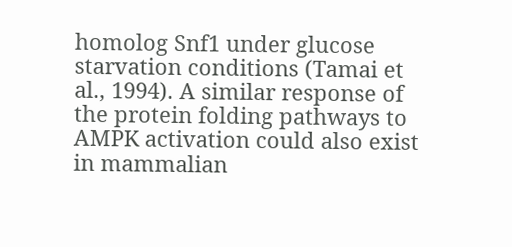homolog Snf1 under glucose starvation conditions (Tamai et al., 1994). A similar response of the protein folding pathways to AMPK activation could also exist in mammalian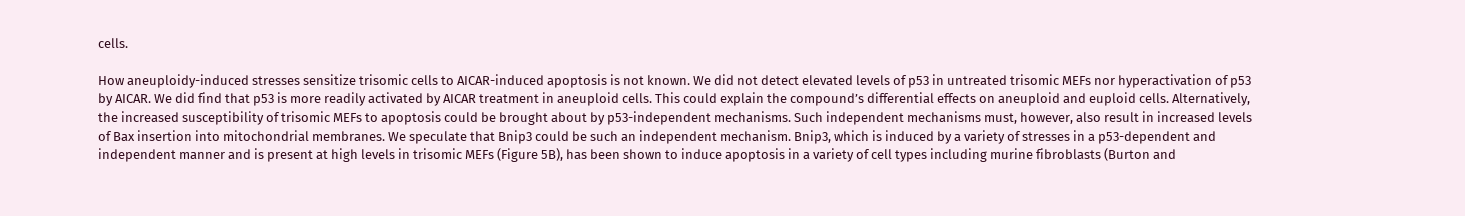cells.

How aneuploidy-induced stresses sensitize trisomic cells to AICAR-induced apoptosis is not known. We did not detect elevated levels of p53 in untreated trisomic MEFs nor hyperactivation of p53 by AICAR. We did find that p53 is more readily activated by AICAR treatment in aneuploid cells. This could explain the compound’s differential effects on aneuploid and euploid cells. Alternatively, the increased susceptibility of trisomic MEFs to apoptosis could be brought about by p53-independent mechanisms. Such independent mechanisms must, however, also result in increased levels of Bax insertion into mitochondrial membranes. We speculate that Bnip3 could be such an independent mechanism. Bnip3, which is induced by a variety of stresses in a p53-dependent and independent manner and is present at high levels in trisomic MEFs (Figure 5B), has been shown to induce apoptosis in a variety of cell types including murine fibroblasts (Burton and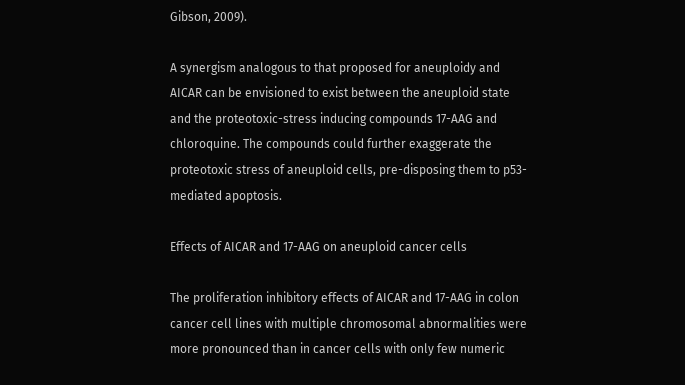Gibson, 2009).

A synergism analogous to that proposed for aneuploidy and AICAR can be envisioned to exist between the aneuploid state and the proteotoxic-stress inducing compounds 17-AAG and chloroquine. The compounds could further exaggerate the proteotoxic stress of aneuploid cells, pre-disposing them to p53-mediated apoptosis.

Effects of AICAR and 17-AAG on aneuploid cancer cells

The proliferation inhibitory effects of AICAR and 17-AAG in colon cancer cell lines with multiple chromosomal abnormalities were more pronounced than in cancer cells with only few numeric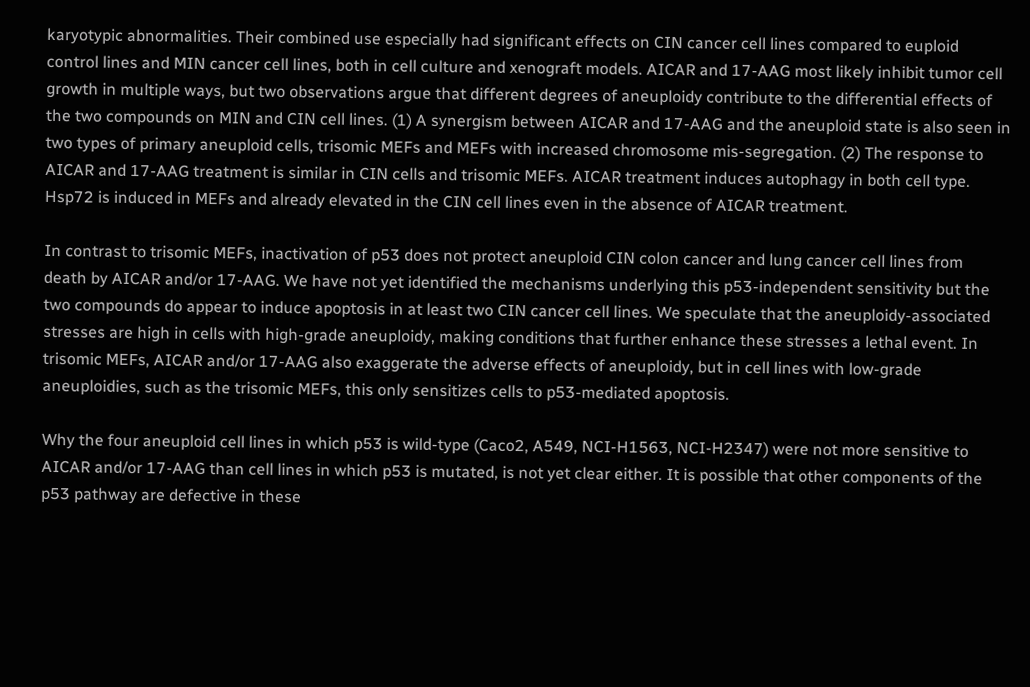karyotypic abnormalities. Their combined use especially had significant effects on CIN cancer cell lines compared to euploid control lines and MIN cancer cell lines, both in cell culture and xenograft models. AICAR and 17-AAG most likely inhibit tumor cell growth in multiple ways, but two observations argue that different degrees of aneuploidy contribute to the differential effects of the two compounds on MIN and CIN cell lines. (1) A synergism between AICAR and 17-AAG and the aneuploid state is also seen in two types of primary aneuploid cells, trisomic MEFs and MEFs with increased chromosome mis-segregation. (2) The response to AICAR and 17-AAG treatment is similar in CIN cells and trisomic MEFs. AICAR treatment induces autophagy in both cell type. Hsp72 is induced in MEFs and already elevated in the CIN cell lines even in the absence of AICAR treatment.

In contrast to trisomic MEFs, inactivation of p53 does not protect aneuploid CIN colon cancer and lung cancer cell lines from death by AICAR and/or 17-AAG. We have not yet identified the mechanisms underlying this p53-independent sensitivity but the two compounds do appear to induce apoptosis in at least two CIN cancer cell lines. We speculate that the aneuploidy-associated stresses are high in cells with high-grade aneuploidy, making conditions that further enhance these stresses a lethal event. In trisomic MEFs, AICAR and/or 17-AAG also exaggerate the adverse effects of aneuploidy, but in cell lines with low-grade aneuploidies, such as the trisomic MEFs, this only sensitizes cells to p53-mediated apoptosis.

Why the four aneuploid cell lines in which p53 is wild-type (Caco2, A549, NCI-H1563, NCI-H2347) were not more sensitive to AICAR and/or 17-AAG than cell lines in which p53 is mutated, is not yet clear either. It is possible that other components of the p53 pathway are defective in these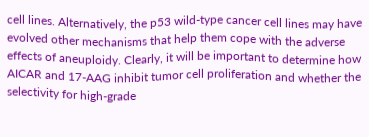cell lines. Alternatively, the p53 wild-type cancer cell lines may have evolved other mechanisms that help them cope with the adverse effects of aneuploidy. Clearly, it will be important to determine how AICAR and 17-AAG inhibit tumor cell proliferation and whether the selectivity for high-grade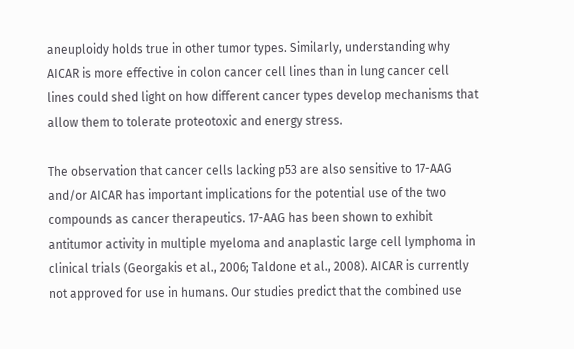aneuploidy holds true in other tumor types. Similarly, understanding why AICAR is more effective in colon cancer cell lines than in lung cancer cell lines could shed light on how different cancer types develop mechanisms that allow them to tolerate proteotoxic and energy stress.

The observation that cancer cells lacking p53 are also sensitive to 17-AAG and/or AICAR has important implications for the potential use of the two compounds as cancer therapeutics. 17-AAG has been shown to exhibit antitumor activity in multiple myeloma and anaplastic large cell lymphoma in clinical trials (Georgakis et al., 2006; Taldone et al., 2008). AICAR is currently not approved for use in humans. Our studies predict that the combined use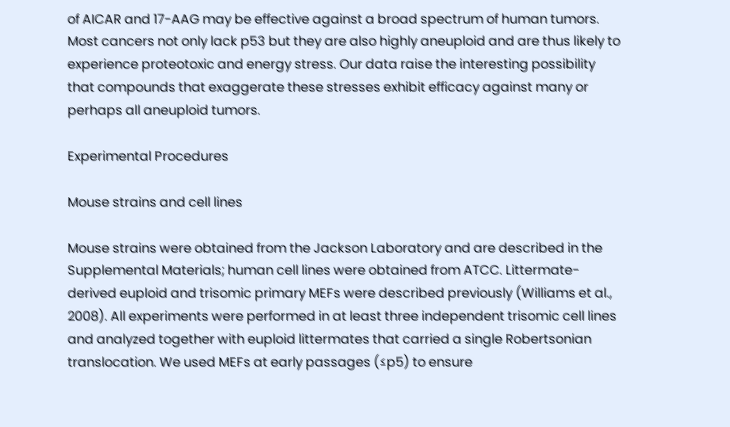of AICAR and 17-AAG may be effective against a broad spectrum of human tumors. Most cancers not only lack p53 but they are also highly aneuploid and are thus likely to experience proteotoxic and energy stress. Our data raise the interesting possibility that compounds that exaggerate these stresses exhibit efficacy against many or perhaps all aneuploid tumors.

Experimental Procedures

Mouse strains and cell lines

Mouse strains were obtained from the Jackson Laboratory and are described in the Supplemental Materials; human cell lines were obtained from ATCC. Littermate-derived euploid and trisomic primary MEFs were described previously (Williams et al., 2008). All experiments were performed in at least three independent trisomic cell lines and analyzed together with euploid littermates that carried a single Robertsonian translocation. We used MEFs at early passages (≤p5) to ensure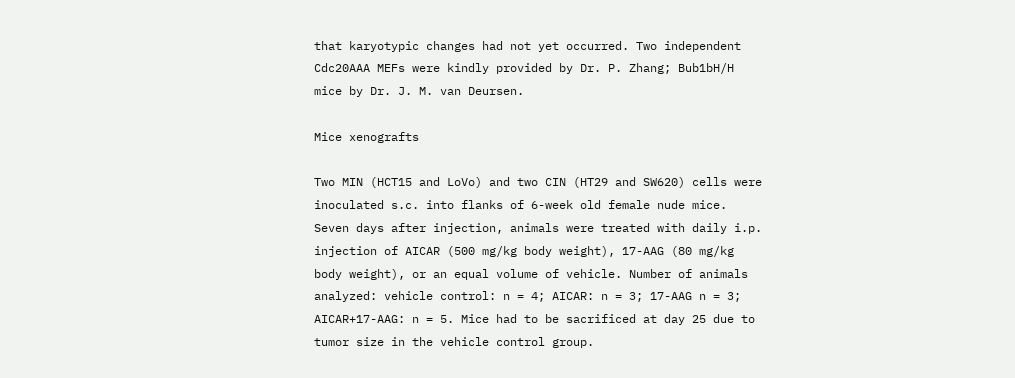that karyotypic changes had not yet occurred. Two independent Cdc20AAA MEFs were kindly provided by Dr. P. Zhang; Bub1bH/H mice by Dr. J. M. van Deursen.

Mice xenografts

Two MIN (HCT15 and LoVo) and two CIN (HT29 and SW620) cells were inoculated s.c. into flanks of 6-week old female nude mice. Seven days after injection, animals were treated with daily i.p. injection of AICAR (500 mg/kg body weight), 17-AAG (80 mg/kg body weight), or an equal volume of vehicle. Number of animals analyzed: vehicle control: n = 4; AICAR: n = 3; 17-AAG n = 3; AICAR+17-AAG: n = 5. Mice had to be sacrificed at day 25 due to tumor size in the vehicle control group.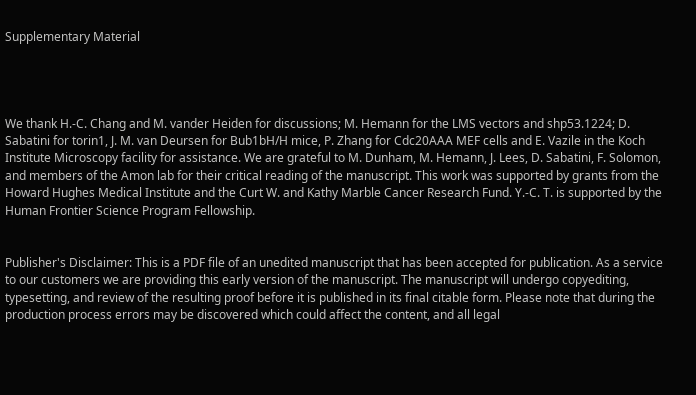Supplementary Material




We thank H.-C. Chang and M. vander Heiden for discussions; M. Hemann for the LMS vectors and shp53.1224; D. Sabatini for torin1, J. M. van Deursen for Bub1bH/H mice, P. Zhang for Cdc20AAA MEF cells and E. Vazile in the Koch Institute Microscopy facility for assistance. We are grateful to M. Dunham, M. Hemann, J. Lees, D. Sabatini, F. Solomon, and members of the Amon lab for their critical reading of the manuscript. This work was supported by grants from the Howard Hughes Medical Institute and the Curt W. and Kathy Marble Cancer Research Fund. Y.-C. T. is supported by the Human Frontier Science Program Fellowship.


Publisher's Disclaimer: This is a PDF file of an unedited manuscript that has been accepted for publication. As a service to our customers we are providing this early version of the manuscript. The manuscript will undergo copyediting, typesetting, and review of the resulting proof before it is published in its final citable form. Please note that during the production process errors may be discovered which could affect the content, and all legal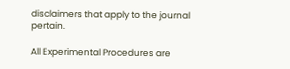disclaimers that apply to the journal pertain.

All Experimental Procedures are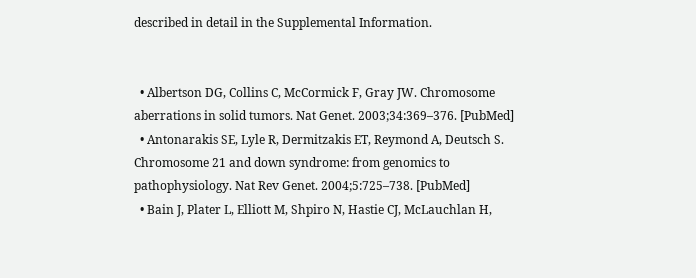described in detail in the Supplemental Information.


  • Albertson DG, Collins C, McCormick F, Gray JW. Chromosome aberrations in solid tumors. Nat Genet. 2003;34:369–376. [PubMed]
  • Antonarakis SE, Lyle R, Dermitzakis ET, Reymond A, Deutsch S. Chromosome 21 and down syndrome: from genomics to pathophysiology. Nat Rev Genet. 2004;5:725–738. [PubMed]
  • Bain J, Plater L, Elliott M, Shpiro N, Hastie CJ, McLauchlan H,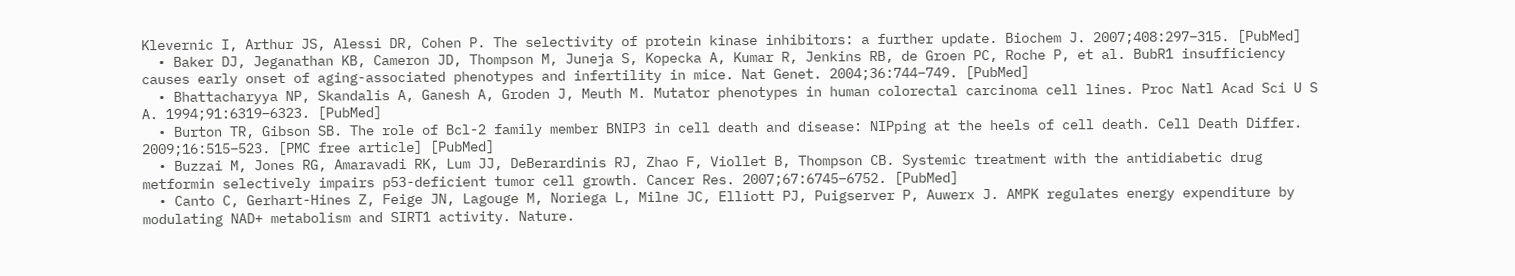Klevernic I, Arthur JS, Alessi DR, Cohen P. The selectivity of protein kinase inhibitors: a further update. Biochem J. 2007;408:297–315. [PubMed]
  • Baker DJ, Jeganathan KB, Cameron JD, Thompson M, Juneja S, Kopecka A, Kumar R, Jenkins RB, de Groen PC, Roche P, et al. BubR1 insufficiency causes early onset of aging-associated phenotypes and infertility in mice. Nat Genet. 2004;36:744–749. [PubMed]
  • Bhattacharyya NP, Skandalis A, Ganesh A, Groden J, Meuth M. Mutator phenotypes in human colorectal carcinoma cell lines. Proc Natl Acad Sci U S A. 1994;91:6319–6323. [PubMed]
  • Burton TR, Gibson SB. The role of Bcl-2 family member BNIP3 in cell death and disease: NIPping at the heels of cell death. Cell Death Differ. 2009;16:515–523. [PMC free article] [PubMed]
  • Buzzai M, Jones RG, Amaravadi RK, Lum JJ, DeBerardinis RJ, Zhao F, Viollet B, Thompson CB. Systemic treatment with the antidiabetic drug metformin selectively impairs p53-deficient tumor cell growth. Cancer Res. 2007;67:6745–6752. [PubMed]
  • Canto C, Gerhart-Hines Z, Feige JN, Lagouge M, Noriega L, Milne JC, Elliott PJ, Puigserver P, Auwerx J. AMPK regulates energy expenditure by modulating NAD+ metabolism and SIRT1 activity. Nature.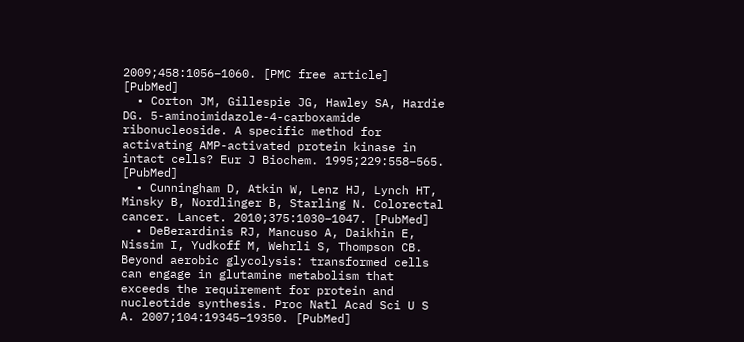2009;458:1056–1060. [PMC free article] [PubMed]
  • Corton JM, Gillespie JG, Hawley SA, Hardie DG. 5-aminoimidazole-4-carboxamide ribonucleoside. A specific method for activating AMP-activated protein kinase in intact cells? Eur J Biochem. 1995;229:558–565. [PubMed]
  • Cunningham D, Atkin W, Lenz HJ, Lynch HT, Minsky B, Nordlinger B, Starling N. Colorectal cancer. Lancet. 2010;375:1030–1047. [PubMed]
  • DeBerardinis RJ, Mancuso A, Daikhin E, Nissim I, Yudkoff M, Wehrli S, Thompson CB. Beyond aerobic glycolysis: transformed cells can engage in glutamine metabolism that exceeds the requirement for protein and nucleotide synthesis. Proc Natl Acad Sci U S A. 2007;104:19345–19350. [PubMed]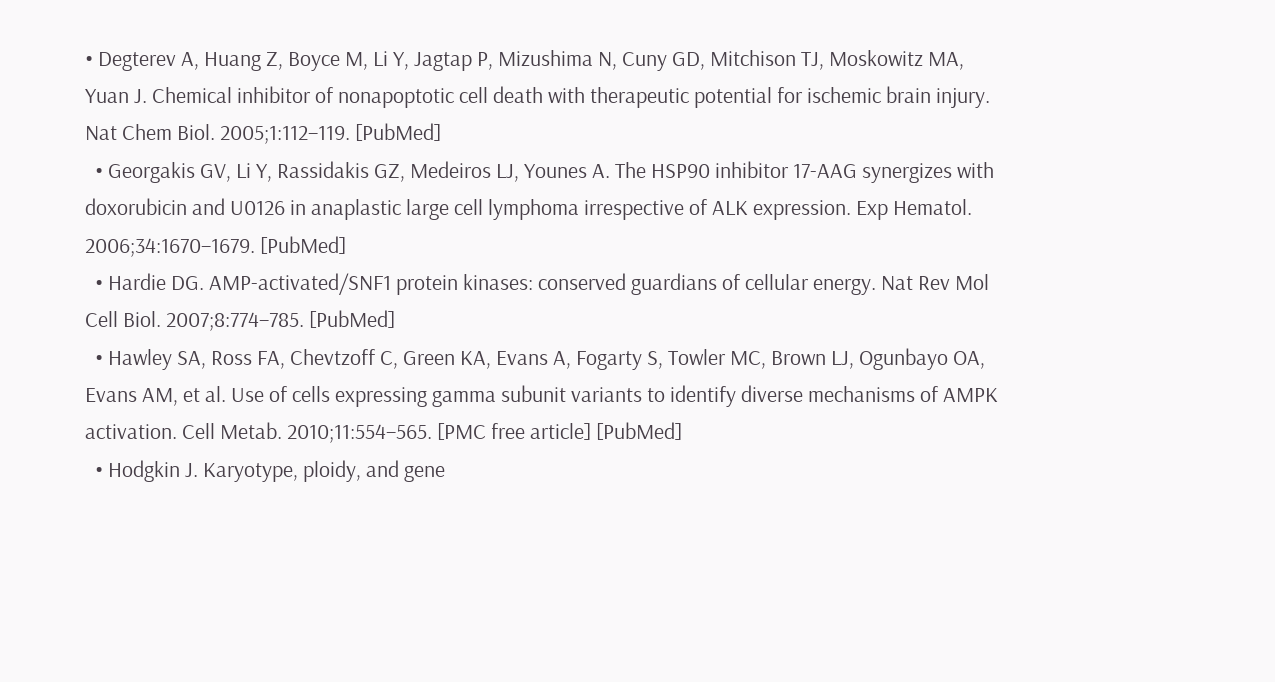• Degterev A, Huang Z, Boyce M, Li Y, Jagtap P, Mizushima N, Cuny GD, Mitchison TJ, Moskowitz MA, Yuan J. Chemical inhibitor of nonapoptotic cell death with therapeutic potential for ischemic brain injury. Nat Chem Biol. 2005;1:112–119. [PubMed]
  • Georgakis GV, Li Y, Rassidakis GZ, Medeiros LJ, Younes A. The HSP90 inhibitor 17-AAG synergizes with doxorubicin and U0126 in anaplastic large cell lymphoma irrespective of ALK expression. Exp Hematol. 2006;34:1670–1679. [PubMed]
  • Hardie DG. AMP-activated/SNF1 protein kinases: conserved guardians of cellular energy. Nat Rev Mol Cell Biol. 2007;8:774–785. [PubMed]
  • Hawley SA, Ross FA, Chevtzoff C, Green KA, Evans A, Fogarty S, Towler MC, Brown LJ, Ogunbayo OA, Evans AM, et al. Use of cells expressing gamma subunit variants to identify diverse mechanisms of AMPK activation. Cell Metab. 2010;11:554–565. [PMC free article] [PubMed]
  • Hodgkin J. Karyotype, ploidy, and gene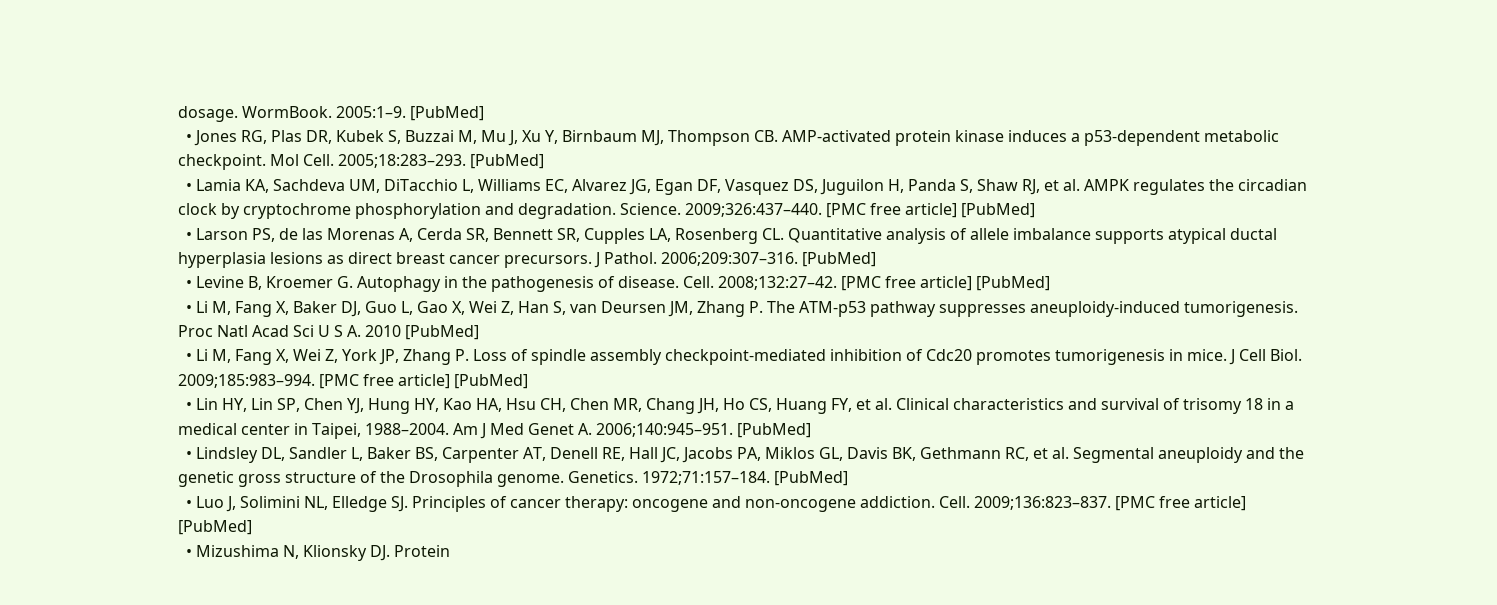dosage. WormBook. 2005:1–9. [PubMed]
  • Jones RG, Plas DR, Kubek S, Buzzai M, Mu J, Xu Y, Birnbaum MJ, Thompson CB. AMP-activated protein kinase induces a p53-dependent metabolic checkpoint. Mol Cell. 2005;18:283–293. [PubMed]
  • Lamia KA, Sachdeva UM, DiTacchio L, Williams EC, Alvarez JG, Egan DF, Vasquez DS, Juguilon H, Panda S, Shaw RJ, et al. AMPK regulates the circadian clock by cryptochrome phosphorylation and degradation. Science. 2009;326:437–440. [PMC free article] [PubMed]
  • Larson PS, de las Morenas A, Cerda SR, Bennett SR, Cupples LA, Rosenberg CL. Quantitative analysis of allele imbalance supports atypical ductal hyperplasia lesions as direct breast cancer precursors. J Pathol. 2006;209:307–316. [PubMed]
  • Levine B, Kroemer G. Autophagy in the pathogenesis of disease. Cell. 2008;132:27–42. [PMC free article] [PubMed]
  • Li M, Fang X, Baker DJ, Guo L, Gao X, Wei Z, Han S, van Deursen JM, Zhang P. The ATM-p53 pathway suppresses aneuploidy-induced tumorigenesis. Proc Natl Acad Sci U S A. 2010 [PubMed]
  • Li M, Fang X, Wei Z, York JP, Zhang P. Loss of spindle assembly checkpoint-mediated inhibition of Cdc20 promotes tumorigenesis in mice. J Cell Biol. 2009;185:983–994. [PMC free article] [PubMed]
  • Lin HY, Lin SP, Chen YJ, Hung HY, Kao HA, Hsu CH, Chen MR, Chang JH, Ho CS, Huang FY, et al. Clinical characteristics and survival of trisomy 18 in a medical center in Taipei, 1988–2004. Am J Med Genet A. 2006;140:945–951. [PubMed]
  • Lindsley DL, Sandler L, Baker BS, Carpenter AT, Denell RE, Hall JC, Jacobs PA, Miklos GL, Davis BK, Gethmann RC, et al. Segmental aneuploidy and the genetic gross structure of the Drosophila genome. Genetics. 1972;71:157–184. [PubMed]
  • Luo J, Solimini NL, Elledge SJ. Principles of cancer therapy: oncogene and non-oncogene addiction. Cell. 2009;136:823–837. [PMC free article] [PubMed]
  • Mizushima N, Klionsky DJ. Protein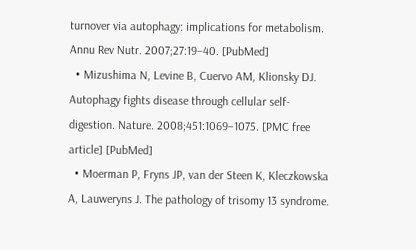turnover via autophagy: implications for metabolism. Annu Rev Nutr. 2007;27:19–40. [PubMed]
  • Mizushima N, Levine B, Cuervo AM, Klionsky DJ. Autophagy fights disease through cellular self-digestion. Nature. 2008;451:1069–1075. [PMC free article] [PubMed]
  • Moerman P, Fryns JP, van der Steen K, Kleczkowska A, Lauweryns J. The pathology of trisomy 13 syndrome.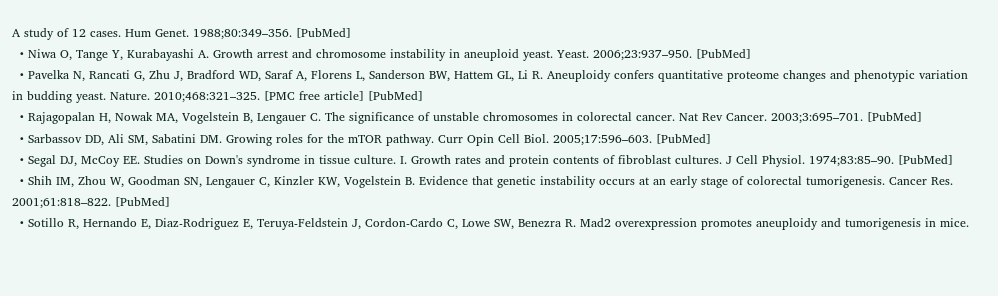A study of 12 cases. Hum Genet. 1988;80:349–356. [PubMed]
  • Niwa O, Tange Y, Kurabayashi A. Growth arrest and chromosome instability in aneuploid yeast. Yeast. 2006;23:937–950. [PubMed]
  • Pavelka N, Rancati G, Zhu J, Bradford WD, Saraf A, Florens L, Sanderson BW, Hattem GL, Li R. Aneuploidy confers quantitative proteome changes and phenotypic variation in budding yeast. Nature. 2010;468:321–325. [PMC free article] [PubMed]
  • Rajagopalan H, Nowak MA, Vogelstein B, Lengauer C. The significance of unstable chromosomes in colorectal cancer. Nat Rev Cancer. 2003;3:695–701. [PubMed]
  • Sarbassov DD, Ali SM, Sabatini DM. Growing roles for the mTOR pathway. Curr Opin Cell Biol. 2005;17:596–603. [PubMed]
  • Segal DJ, McCoy EE. Studies on Down's syndrome in tissue culture. I. Growth rates and protein contents of fibroblast cultures. J Cell Physiol. 1974;83:85–90. [PubMed]
  • Shih IM, Zhou W, Goodman SN, Lengauer C, Kinzler KW, Vogelstein B. Evidence that genetic instability occurs at an early stage of colorectal tumorigenesis. Cancer Res. 2001;61:818–822. [PubMed]
  • Sotillo R, Hernando E, Diaz-Rodriguez E, Teruya-Feldstein J, Cordon-Cardo C, Lowe SW, Benezra R. Mad2 overexpression promotes aneuploidy and tumorigenesis in mice.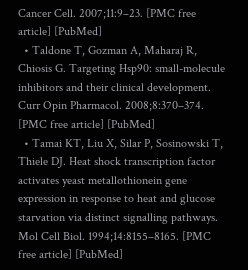Cancer Cell. 2007;11:9–23. [PMC free article] [PubMed]
  • Taldone T, Gozman A, Maharaj R, Chiosis G. Targeting Hsp90: small-molecule inhibitors and their clinical development. Curr Opin Pharmacol. 2008;8:370–374. [PMC free article] [PubMed]
  • Tamai KT, Liu X, Silar P, Sosinowski T, Thiele DJ. Heat shock transcription factor activates yeast metallothionein gene expression in response to heat and glucose starvation via distinct signalling pathways. Mol Cell Biol. 1994;14:8155–8165. [PMC free article] [PubMed]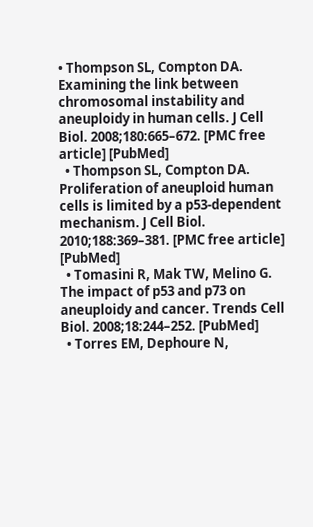• Thompson SL, Compton DA. Examining the link between chromosomal instability and aneuploidy in human cells. J Cell Biol. 2008;180:665–672. [PMC free article] [PubMed]
  • Thompson SL, Compton DA. Proliferation of aneuploid human cells is limited by a p53-dependent mechanism. J Cell Biol. 2010;188:369–381. [PMC free article] [PubMed]
  • Tomasini R, Mak TW, Melino G. The impact of p53 and p73 on aneuploidy and cancer. Trends Cell Biol. 2008;18:244–252. [PubMed]
  • Torres EM, Dephoure N,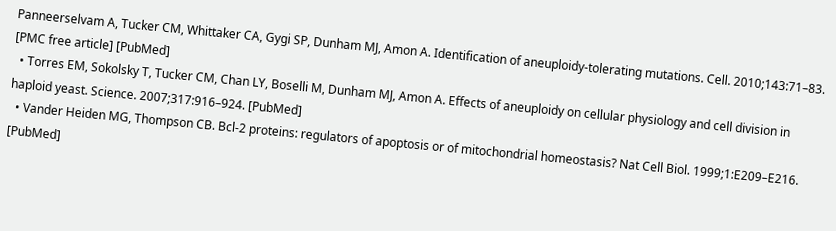Panneerselvam A, Tucker CM, Whittaker CA, Gygi SP, Dunham MJ, Amon A. Identification of aneuploidy-tolerating mutations. Cell. 2010;143:71–83. [PMC free article] [PubMed]
  • Torres EM, Sokolsky T, Tucker CM, Chan LY, Boselli M, Dunham MJ, Amon A. Effects of aneuploidy on cellular physiology and cell division in haploid yeast. Science. 2007;317:916–924. [PubMed]
  • Vander Heiden MG, Thompson CB. Bcl-2 proteins: regulators of apoptosis or of mitochondrial homeostasis? Nat Cell Biol. 1999;1:E209–E216. [PubMed]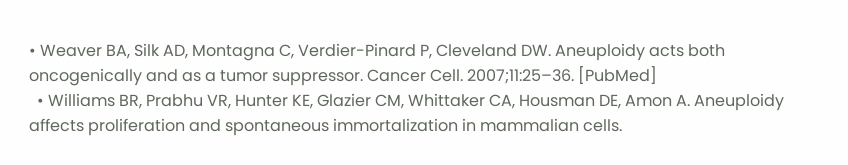• Weaver BA, Silk AD, Montagna C, Verdier-Pinard P, Cleveland DW. Aneuploidy acts both oncogenically and as a tumor suppressor. Cancer Cell. 2007;11:25–36. [PubMed]
  • Williams BR, Prabhu VR, Hunter KE, Glazier CM, Whittaker CA, Housman DE, Amon A. Aneuploidy affects proliferation and spontaneous immortalization in mammalian cells.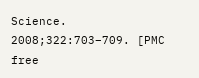Science. 2008;322:703–709. [PMC free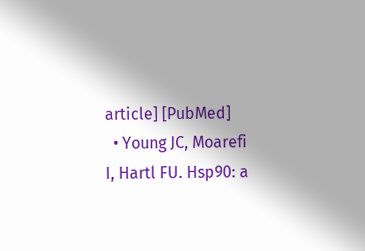article] [PubMed]
  • Young JC, Moarefi I, Hartl FU. Hsp90: a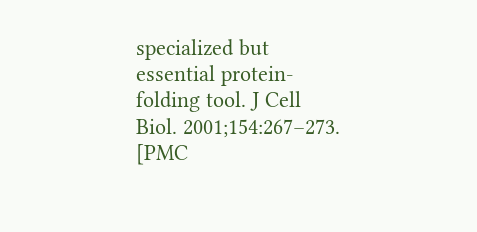specialized but essential protein-folding tool. J Cell Biol. 2001;154:267–273. [PMC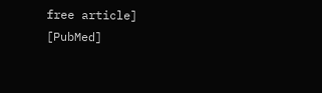free article] [PubMed]